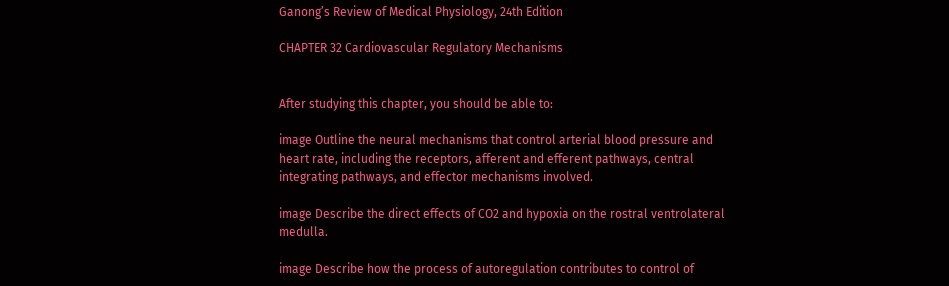Ganong’s Review of Medical Physiology, 24th Edition

CHAPTER 32 Cardiovascular Regulatory Mechanisms


After studying this chapter, you should be able to:

image Outline the neural mechanisms that control arterial blood pressure and heart rate, including the receptors, afferent and efferent pathways, central integrating pathways, and effector mechanisms involved.

image Describe the direct effects of CO2 and hypoxia on the rostral ventrolateral medulla.

image Describe how the process of autoregulation contributes to control of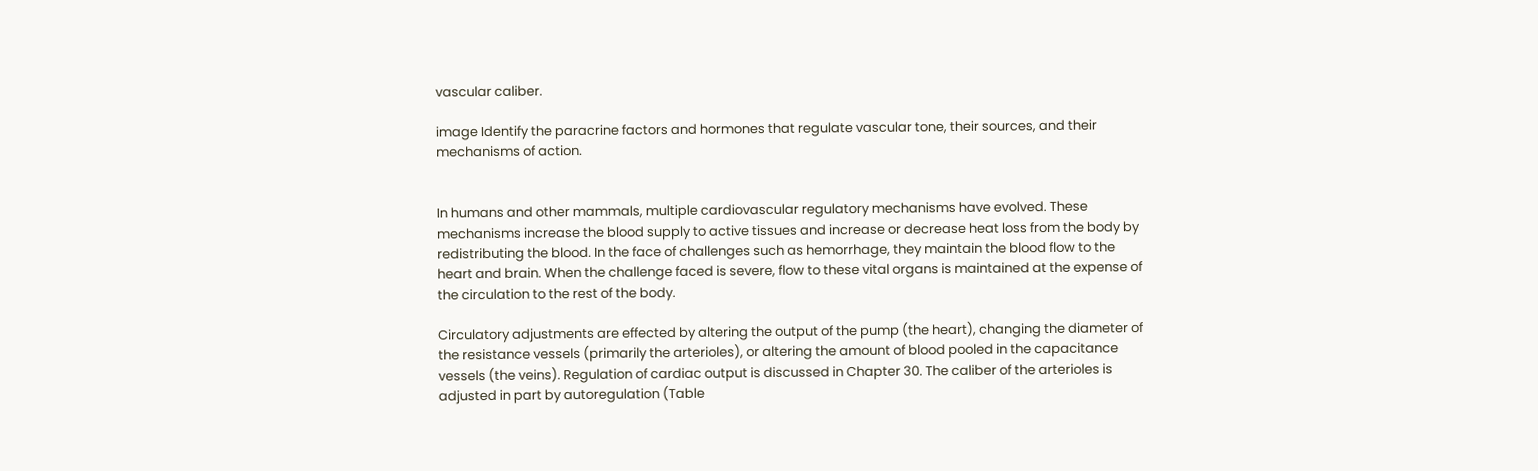vascular caliber.

image Identify the paracrine factors and hormones that regulate vascular tone, their sources, and their mechanisms of action.


In humans and other mammals, multiple cardiovascular regulatory mechanisms have evolved. These mechanisms increase the blood supply to active tissues and increase or decrease heat loss from the body by redistributing the blood. In the face of challenges such as hemorrhage, they maintain the blood flow to the heart and brain. When the challenge faced is severe, flow to these vital organs is maintained at the expense of the circulation to the rest of the body.

Circulatory adjustments are effected by altering the output of the pump (the heart), changing the diameter of the resistance vessels (primarily the arterioles), or altering the amount of blood pooled in the capacitance vessels (the veins). Regulation of cardiac output is discussed in Chapter 30. The caliber of the arterioles is adjusted in part by autoregulation (Table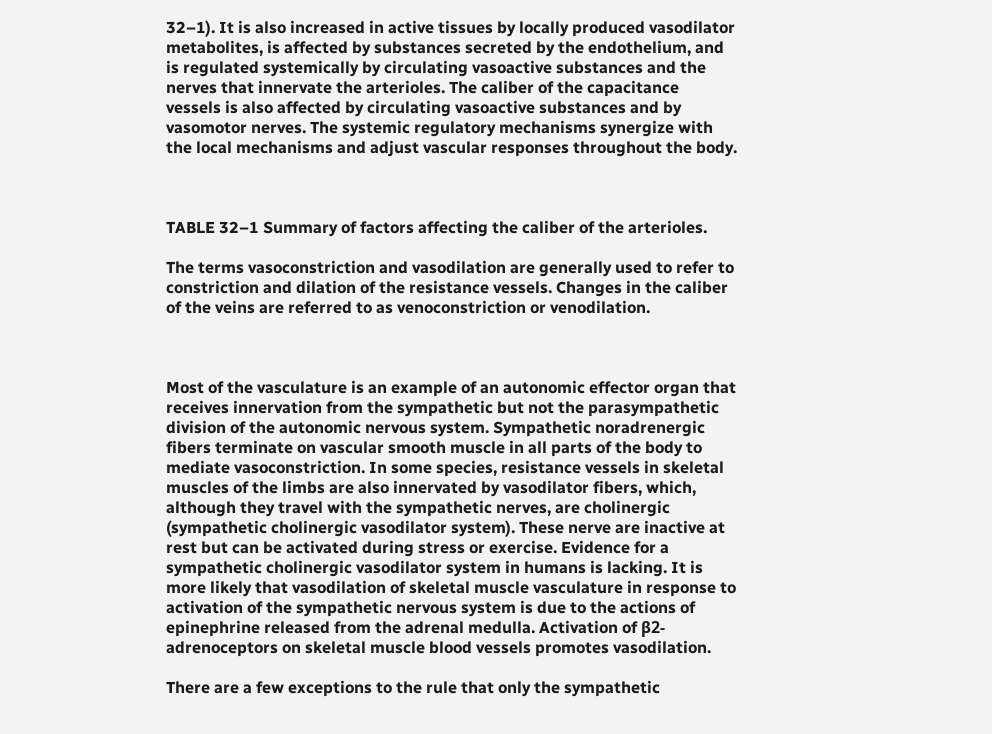32–1). It is also increased in active tissues by locally produced vasodilator metabolites, is affected by substances secreted by the endothelium, and is regulated systemically by circulating vasoactive substances and the nerves that innervate the arterioles. The caliber of the capacitance vessels is also affected by circulating vasoactive substances and by vasomotor nerves. The systemic regulatory mechanisms synergize with the local mechanisms and adjust vascular responses throughout the body.



TABLE 32–1 Summary of factors affecting the caliber of the arterioles.

The terms vasoconstriction and vasodilation are generally used to refer to constriction and dilation of the resistance vessels. Changes in the caliber of the veins are referred to as venoconstriction or venodilation.



Most of the vasculature is an example of an autonomic effector organ that receives innervation from the sympathetic but not the parasympathetic division of the autonomic nervous system. Sympathetic noradrenergic fibers terminate on vascular smooth muscle in all parts of the body to mediate vasoconstriction. In some species, resistance vessels in skeletal muscles of the limbs are also innervated by vasodilator fibers, which, although they travel with the sympathetic nerves, are cholinergic (sympathetic cholinergic vasodilator system). These nerve are inactive at rest but can be activated during stress or exercise. Evidence for a sympathetic cholinergic vasodilator system in humans is lacking. It is more likely that vasodilation of skeletal muscle vasculature in response to activation of the sympathetic nervous system is due to the actions of epinephrine released from the adrenal medulla. Activation of β2-adrenoceptors on skeletal muscle blood vessels promotes vasodilation.

There are a few exceptions to the rule that only the sympathetic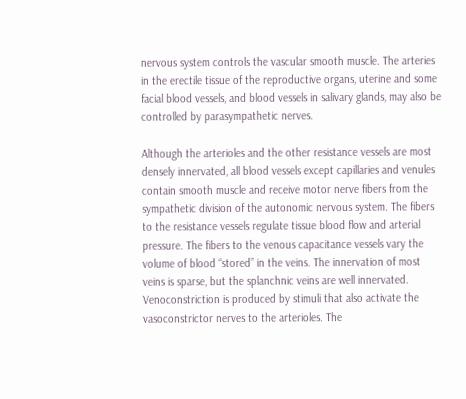nervous system controls the vascular smooth muscle. The arteries in the erectile tissue of the reproductive organs, uterine and some facial blood vessels, and blood vessels in salivary glands, may also be controlled by parasympathetic nerves.

Although the arterioles and the other resistance vessels are most densely innervated, all blood vessels except capillaries and venules contain smooth muscle and receive motor nerve fibers from the sympathetic division of the autonomic nervous system. The fibers to the resistance vessels regulate tissue blood flow and arterial pressure. The fibers to the venous capacitance vessels vary the volume of blood “stored” in the veins. The innervation of most veins is sparse, but the splanchnic veins are well innervated. Venoconstriction is produced by stimuli that also activate the vasoconstrictor nerves to the arterioles. The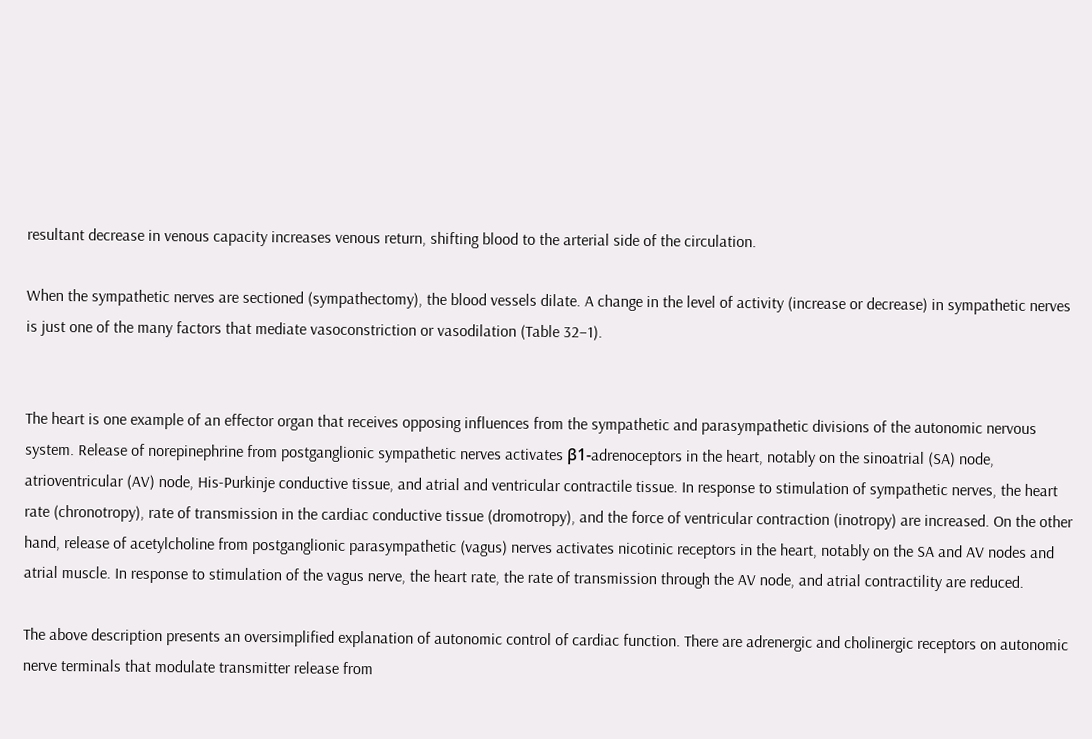resultant decrease in venous capacity increases venous return, shifting blood to the arterial side of the circulation.

When the sympathetic nerves are sectioned (sympathectomy), the blood vessels dilate. A change in the level of activity (increase or decrease) in sympathetic nerves is just one of the many factors that mediate vasoconstriction or vasodilation (Table 32–1).


The heart is one example of an effector organ that receives opposing influences from the sympathetic and parasympathetic divisions of the autonomic nervous system. Release of norepinephrine from postganglionic sympathetic nerves activates β1-adrenoceptors in the heart, notably on the sinoatrial (SA) node, atrioventricular (AV) node, His-Purkinje conductive tissue, and atrial and ventricular contractile tissue. In response to stimulation of sympathetic nerves, the heart rate (chronotropy), rate of transmission in the cardiac conductive tissue (dromotropy), and the force of ventricular contraction (inotropy) are increased. On the other hand, release of acetylcholine from postganglionic parasympathetic (vagus) nerves activates nicotinic receptors in the heart, notably on the SA and AV nodes and atrial muscle. In response to stimulation of the vagus nerve, the heart rate, the rate of transmission through the AV node, and atrial contractility are reduced.

The above description presents an oversimplified explanation of autonomic control of cardiac function. There are adrenergic and cholinergic receptors on autonomic nerve terminals that modulate transmitter release from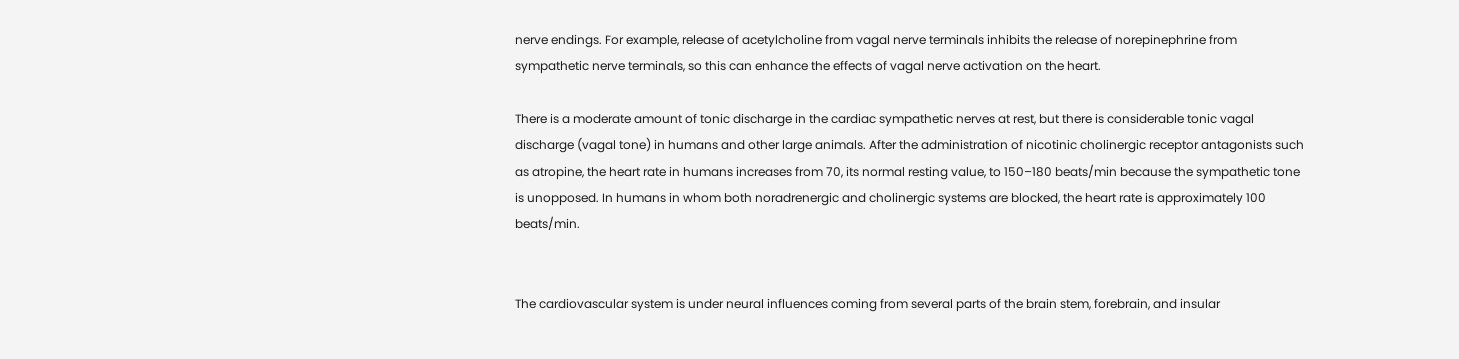nerve endings. For example, release of acetylcholine from vagal nerve terminals inhibits the release of norepinephrine from sympathetic nerve terminals, so this can enhance the effects of vagal nerve activation on the heart.

There is a moderate amount of tonic discharge in the cardiac sympathetic nerves at rest, but there is considerable tonic vagal discharge (vagal tone) in humans and other large animals. After the administration of nicotinic cholinergic receptor antagonists such as atropine, the heart rate in humans increases from 70, its normal resting value, to 150–180 beats/min because the sympathetic tone is unopposed. In humans in whom both noradrenergic and cholinergic systems are blocked, the heart rate is approximately 100 beats/min.


The cardiovascular system is under neural influences coming from several parts of the brain stem, forebrain, and insular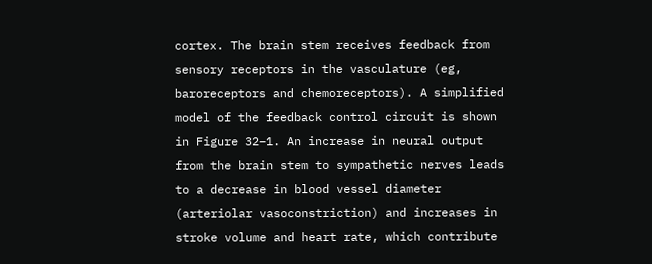cortex. The brain stem receives feedback from sensory receptors in the vasculature (eg, baroreceptors and chemoreceptors). A simplified model of the feedback control circuit is shown in Figure 32–1. An increase in neural output from the brain stem to sympathetic nerves leads to a decrease in blood vessel diameter (arteriolar vasoconstriction) and increases in stroke volume and heart rate, which contribute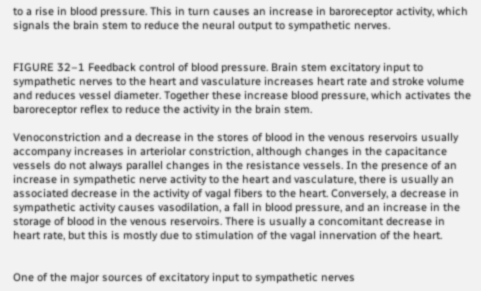to a rise in blood pressure. This in turn causes an increase in baroreceptor activity, which signals the brain stem to reduce the neural output to sympathetic nerves.


FIGURE 32–1 Feedback control of blood pressure. Brain stem excitatory input to sympathetic nerves to the heart and vasculature increases heart rate and stroke volume and reduces vessel diameter. Together these increase blood pressure, which activates the baroreceptor reflex to reduce the activity in the brain stem.

Venoconstriction and a decrease in the stores of blood in the venous reservoirs usually accompany increases in arteriolar constriction, although changes in the capacitance vessels do not always parallel changes in the resistance vessels. In the presence of an increase in sympathetic nerve activity to the heart and vasculature, there is usually an associated decrease in the activity of vagal fibers to the heart. Conversely, a decrease in sympathetic activity causes vasodilation, a fall in blood pressure, and an increase in the storage of blood in the venous reservoirs. There is usually a concomitant decrease in heart rate, but this is mostly due to stimulation of the vagal innervation of the heart.


One of the major sources of excitatory input to sympathetic nerves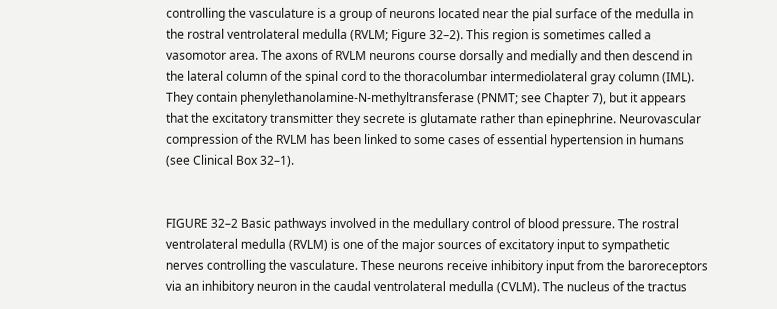controlling the vasculature is a group of neurons located near the pial surface of the medulla in the rostral ventrolateral medulla (RVLM; Figure 32–2). This region is sometimes called a vasomotor area. The axons of RVLM neurons course dorsally and medially and then descend in the lateral column of the spinal cord to the thoracolumbar intermediolateral gray column (IML). They contain phenylethanolamine-N-methyltransferase (PNMT; see Chapter 7), but it appears that the excitatory transmitter they secrete is glutamate rather than epinephrine. Neurovascular compression of the RVLM has been linked to some cases of essential hypertension in humans (see Clinical Box 32–1).


FIGURE 32–2 Basic pathways involved in the medullary control of blood pressure. The rostral ventrolateral medulla (RVLM) is one of the major sources of excitatory input to sympathetic nerves controlling the vasculature. These neurons receive inhibitory input from the baroreceptors via an inhibitory neuron in the caudal ventrolateral medulla (CVLM). The nucleus of the tractus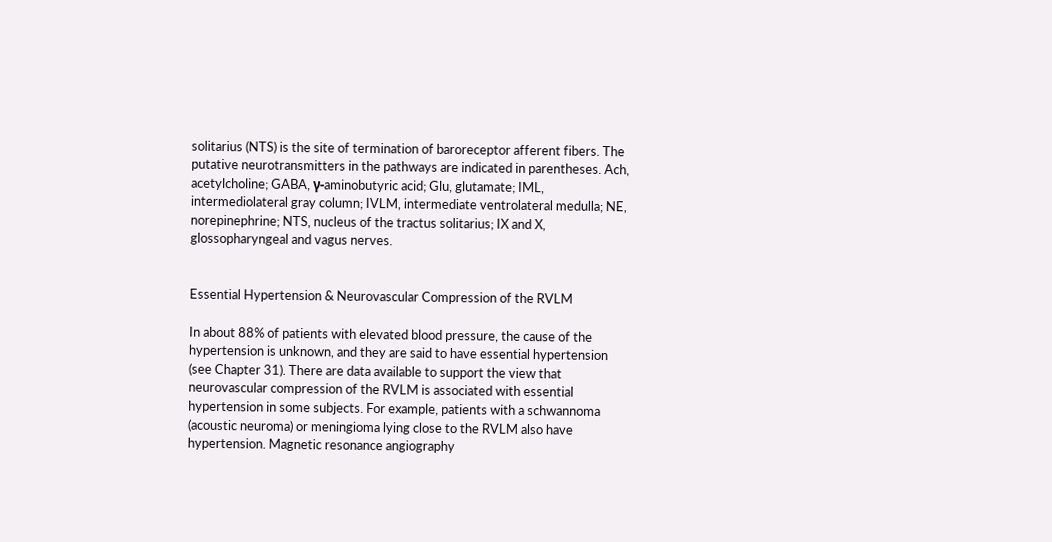solitarius (NTS) is the site of termination of baroreceptor afferent fibers. The putative neurotransmitters in the pathways are indicated in parentheses. Ach, acetylcholine; GABA, γ-aminobutyric acid; Glu, glutamate; IML, intermediolateral gray column; IVLM, intermediate ventrolateral medulla; NE, norepinephrine; NTS, nucleus of the tractus solitarius; IX and X, glossopharyngeal and vagus nerves.


Essential Hypertension & Neurovascular Compression of the RVLM

In about 88% of patients with elevated blood pressure, the cause of the hypertension is unknown, and they are said to have essential hypertension (see Chapter 31). There are data available to support the view that neurovascular compression of the RVLM is associated with essential hypertension in some subjects. For example, patients with a schwannoma (acoustic neuroma) or meningioma lying close to the RVLM also have hypertension. Magnetic resonance angiography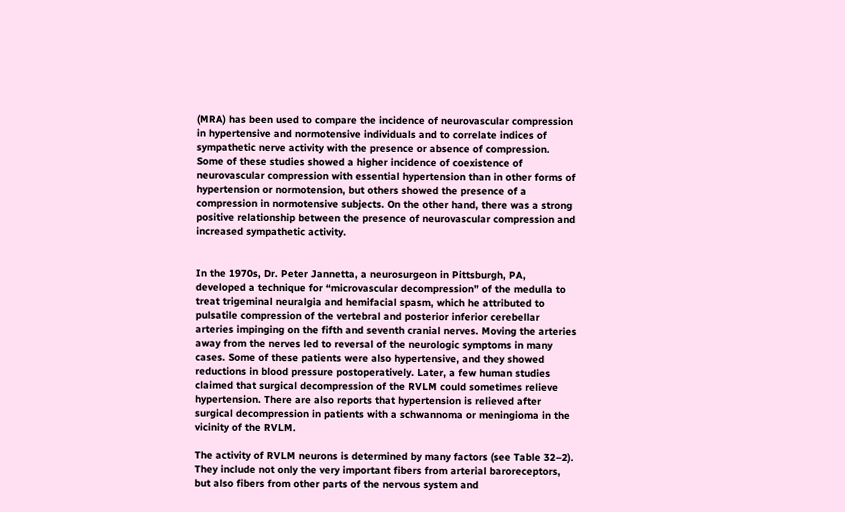(MRA) has been used to compare the incidence of neurovascular compression in hypertensive and normotensive individuals and to correlate indices of sympathetic nerve activity with the presence or absence of compression. Some of these studies showed a higher incidence of coexistence of neurovascular compression with essential hypertension than in other forms of hypertension or normotension, but others showed the presence of a compression in normotensive subjects. On the other hand, there was a strong positive relationship between the presence of neurovascular compression and increased sympathetic activity.


In the 1970s, Dr. Peter Jannetta, a neurosurgeon in Pittsburgh, PA, developed a technique for “microvascular decompression” of the medulla to treat trigeminal neuralgia and hemifacial spasm, which he attributed to pulsatile compression of the vertebral and posterior inferior cerebellar arteries impinging on the fifth and seventh cranial nerves. Moving the arteries away from the nerves led to reversal of the neurologic symptoms in many cases. Some of these patients were also hypertensive, and they showed reductions in blood pressure postoperatively. Later, a few human studies claimed that surgical decompression of the RVLM could sometimes relieve hypertension. There are also reports that hypertension is relieved after surgical decompression in patients with a schwannoma or meningioma in the vicinity of the RVLM.

The activity of RVLM neurons is determined by many factors (see Table 32–2). They include not only the very important fibers from arterial baroreceptors, but also fibers from other parts of the nervous system and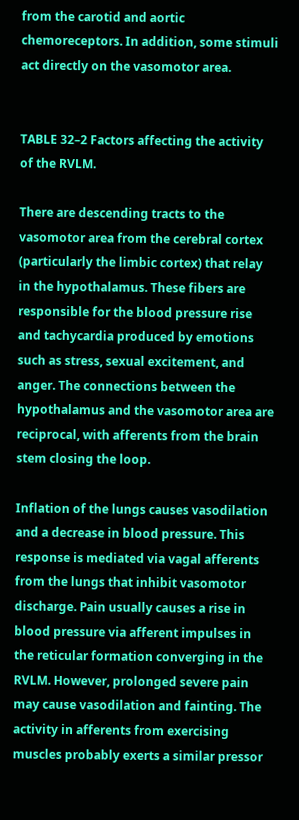from the carotid and aortic chemoreceptors. In addition, some stimuli act directly on the vasomotor area.


TABLE 32–2 Factors affecting the activity of the RVLM.

There are descending tracts to the vasomotor area from the cerebral cortex (particularly the limbic cortex) that relay in the hypothalamus. These fibers are responsible for the blood pressure rise and tachycardia produced by emotions such as stress, sexual excitement, and anger. The connections between the hypothalamus and the vasomotor area are reciprocal, with afferents from the brain stem closing the loop.

Inflation of the lungs causes vasodilation and a decrease in blood pressure. This response is mediated via vagal afferents from the lungs that inhibit vasomotor discharge. Pain usually causes a rise in blood pressure via afferent impulses in the reticular formation converging in the RVLM. However, prolonged severe pain may cause vasodilation and fainting. The activity in afferents from exercising muscles probably exerts a similar pressor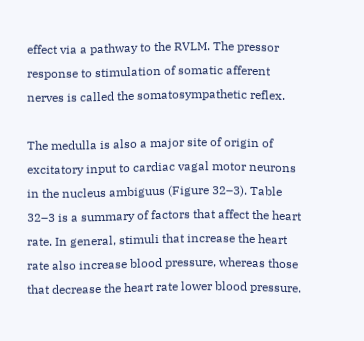effect via a pathway to the RVLM. The pressor response to stimulation of somatic afferent nerves is called the somatosympathetic reflex.

The medulla is also a major site of origin of excitatory input to cardiac vagal motor neurons in the nucleus ambiguus (Figure 32–3). Table 32–3 is a summary of factors that affect the heart rate. In general, stimuli that increase the heart rate also increase blood pressure, whereas those that decrease the heart rate lower blood pressure.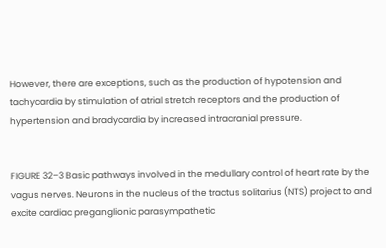However, there are exceptions, such as the production of hypotension and tachycardia by stimulation of atrial stretch receptors and the production of hypertension and bradycardia by increased intracranial pressure.


FIGURE 32–3 Basic pathways involved in the medullary control of heart rate by the vagus nerves. Neurons in the nucleus of the tractus solitarius (NTS) project to and excite cardiac preganglionic parasympathetic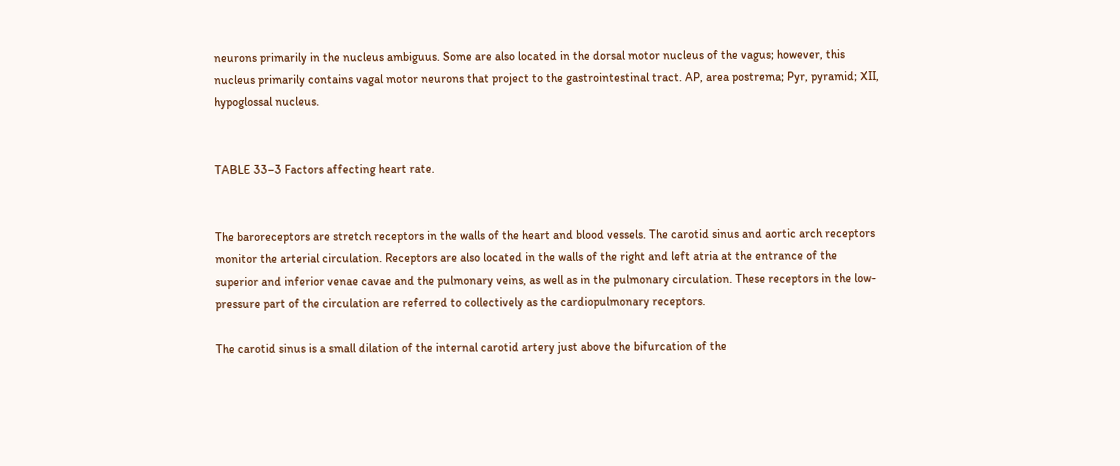neurons primarily in the nucleus ambiguus. Some are also located in the dorsal motor nucleus of the vagus; however, this nucleus primarily contains vagal motor neurons that project to the gastrointestinal tract. AP, area postrema; Pyr, pyramid; XII, hypoglossal nucleus.


TABLE 33–3 Factors affecting heart rate.


The baroreceptors are stretch receptors in the walls of the heart and blood vessels. The carotid sinus and aortic arch receptors monitor the arterial circulation. Receptors are also located in the walls of the right and left atria at the entrance of the superior and inferior venae cavae and the pulmonary veins, as well as in the pulmonary circulation. These receptors in the low-pressure part of the circulation are referred to collectively as the cardiopulmonary receptors.

The carotid sinus is a small dilation of the internal carotid artery just above the bifurcation of the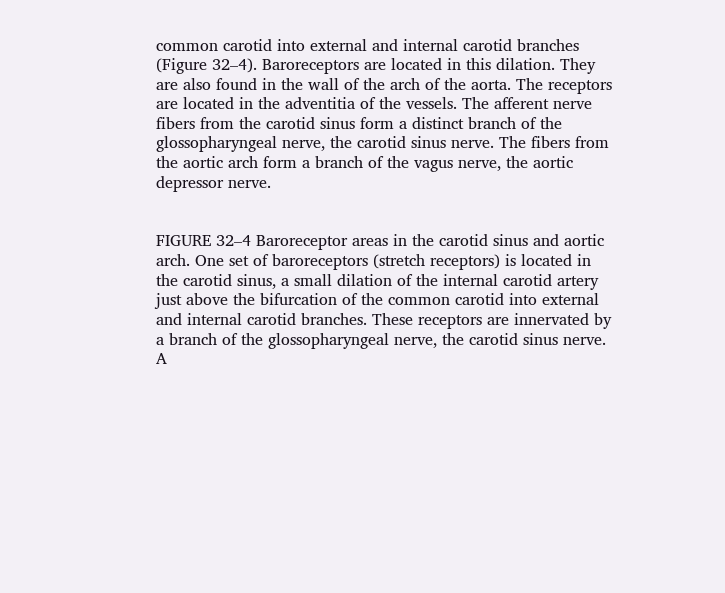common carotid into external and internal carotid branches (Figure 32–4). Baroreceptors are located in this dilation. They are also found in the wall of the arch of the aorta. The receptors are located in the adventitia of the vessels. The afferent nerve fibers from the carotid sinus form a distinct branch of the glossopharyngeal nerve, the carotid sinus nerve. The fibers from the aortic arch form a branch of the vagus nerve, the aortic depressor nerve.


FIGURE 32–4 Baroreceptor areas in the carotid sinus and aortic arch. One set of baroreceptors (stretch receptors) is located in the carotid sinus, a small dilation of the internal carotid artery just above the bifurcation of the common carotid into external and internal carotid branches. These receptors are innervated by a branch of the glossopharyngeal nerve, the carotid sinus nerve. A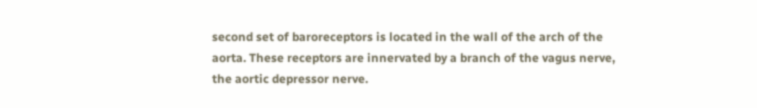second set of baroreceptors is located in the wall of the arch of the aorta. These receptors are innervated by a branch of the vagus nerve, the aortic depressor nerve.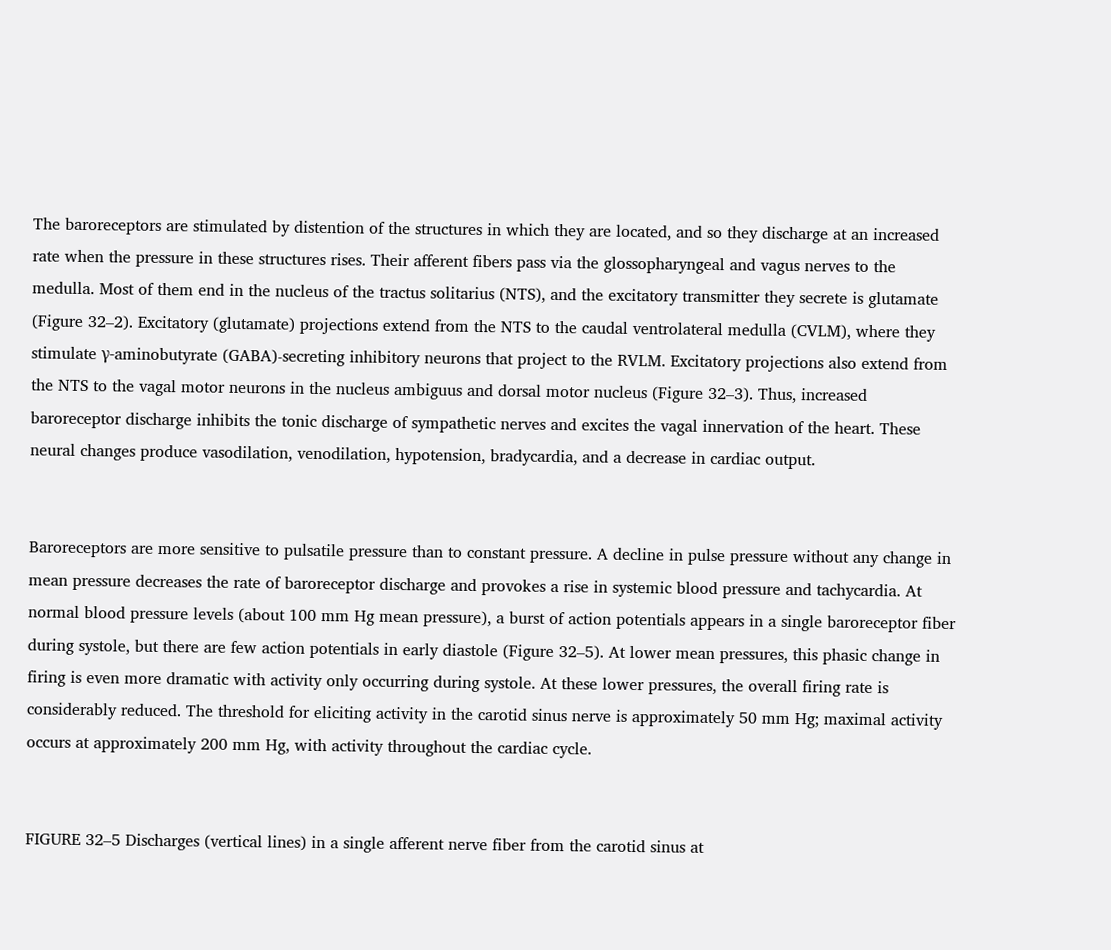The baroreceptors are stimulated by distention of the structures in which they are located, and so they discharge at an increased rate when the pressure in these structures rises. Their afferent fibers pass via the glossopharyngeal and vagus nerves to the medulla. Most of them end in the nucleus of the tractus solitarius (NTS), and the excitatory transmitter they secrete is glutamate (Figure 32–2). Excitatory (glutamate) projections extend from the NTS to the caudal ventrolateral medulla (CVLM), where they stimulate γ-aminobutyrate (GABA)-secreting inhibitory neurons that project to the RVLM. Excitatory projections also extend from the NTS to the vagal motor neurons in the nucleus ambiguus and dorsal motor nucleus (Figure 32–3). Thus, increased baroreceptor discharge inhibits the tonic discharge of sympathetic nerves and excites the vagal innervation of the heart. These neural changes produce vasodilation, venodilation, hypotension, bradycardia, and a decrease in cardiac output.


Baroreceptors are more sensitive to pulsatile pressure than to constant pressure. A decline in pulse pressure without any change in mean pressure decreases the rate of baroreceptor discharge and provokes a rise in systemic blood pressure and tachycardia. At normal blood pressure levels (about 100 mm Hg mean pressure), a burst of action potentials appears in a single baroreceptor fiber during systole, but there are few action potentials in early diastole (Figure 32–5). At lower mean pressures, this phasic change in firing is even more dramatic with activity only occurring during systole. At these lower pressures, the overall firing rate is considerably reduced. The threshold for eliciting activity in the carotid sinus nerve is approximately 50 mm Hg; maximal activity occurs at approximately 200 mm Hg, with activity throughout the cardiac cycle.


FIGURE 32–5 Discharges (vertical lines) in a single afferent nerve fiber from the carotid sinus at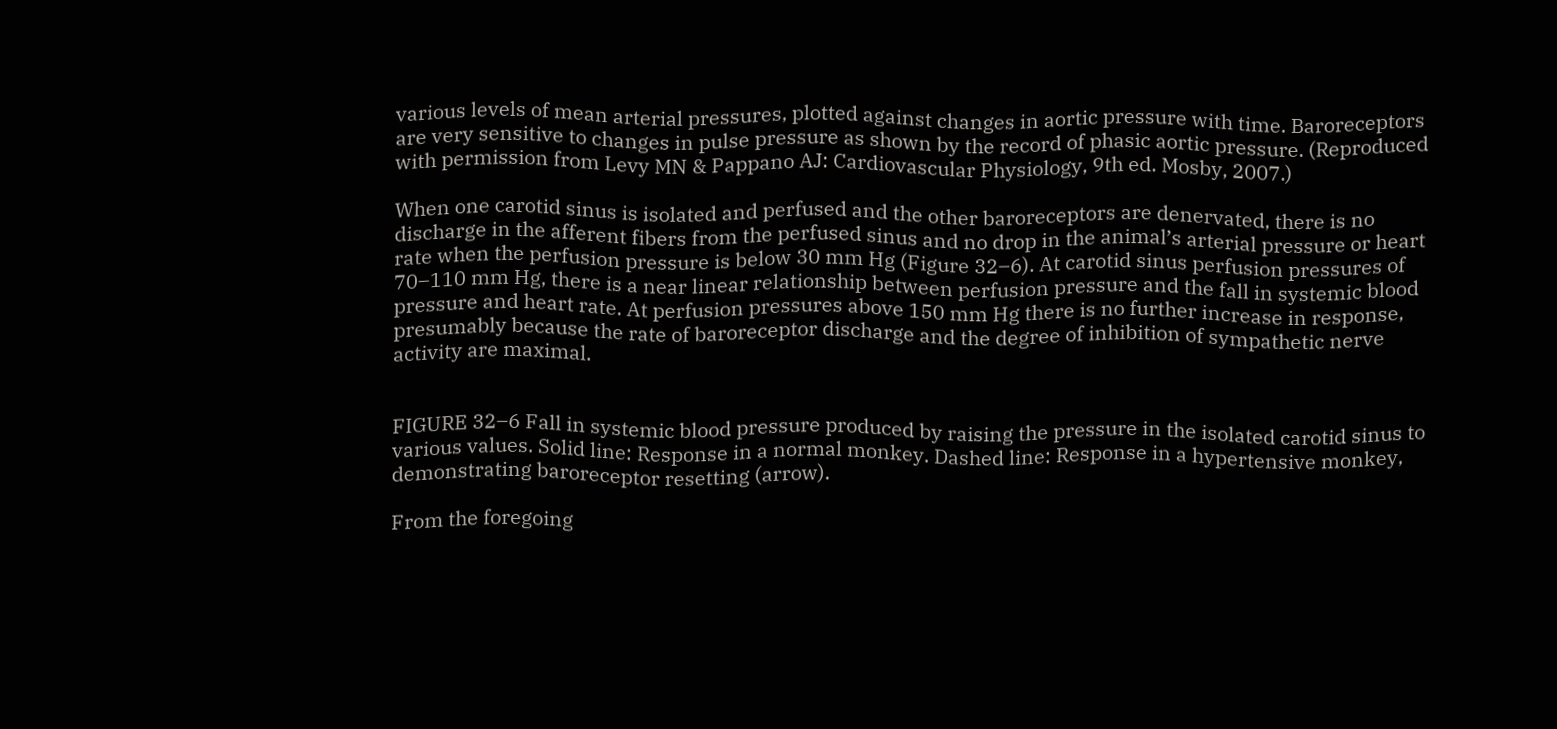various levels of mean arterial pressures, plotted against changes in aortic pressure with time. Baroreceptors are very sensitive to changes in pulse pressure as shown by the record of phasic aortic pressure. (Reproduced with permission from Levy MN & Pappano AJ: Cardiovascular Physiology, 9th ed. Mosby, 2007.)

When one carotid sinus is isolated and perfused and the other baroreceptors are denervated, there is no discharge in the afferent fibers from the perfused sinus and no drop in the animal’s arterial pressure or heart rate when the perfusion pressure is below 30 mm Hg (Figure 32–6). At carotid sinus perfusion pressures of 70–110 mm Hg, there is a near linear relationship between perfusion pressure and the fall in systemic blood pressure and heart rate. At perfusion pressures above 150 mm Hg there is no further increase in response, presumably because the rate of baroreceptor discharge and the degree of inhibition of sympathetic nerve activity are maximal.


FIGURE 32–6 Fall in systemic blood pressure produced by raising the pressure in the isolated carotid sinus to various values. Solid line: Response in a normal monkey. Dashed line: Response in a hypertensive monkey, demonstrating baroreceptor resetting (arrow).

From the foregoing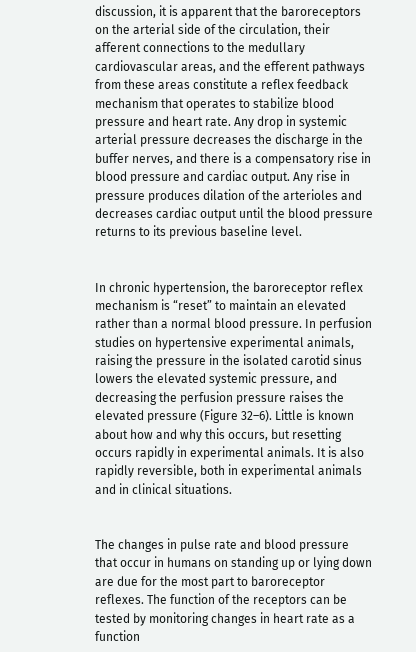discussion, it is apparent that the baroreceptors on the arterial side of the circulation, their afferent connections to the medullary cardiovascular areas, and the efferent pathways from these areas constitute a reflex feedback mechanism that operates to stabilize blood pressure and heart rate. Any drop in systemic arterial pressure decreases the discharge in the buffer nerves, and there is a compensatory rise in blood pressure and cardiac output. Any rise in pressure produces dilation of the arterioles and decreases cardiac output until the blood pressure returns to its previous baseline level.


In chronic hypertension, the baroreceptor reflex mechanism is “reset” to maintain an elevated rather than a normal blood pressure. In perfusion studies on hypertensive experimental animals, raising the pressure in the isolated carotid sinus lowers the elevated systemic pressure, and decreasing the perfusion pressure raises the elevated pressure (Figure 32–6). Little is known about how and why this occurs, but resetting occurs rapidly in experimental animals. It is also rapidly reversible, both in experimental animals and in clinical situations.


The changes in pulse rate and blood pressure that occur in humans on standing up or lying down are due for the most part to baroreceptor reflexes. The function of the receptors can be tested by monitoring changes in heart rate as a function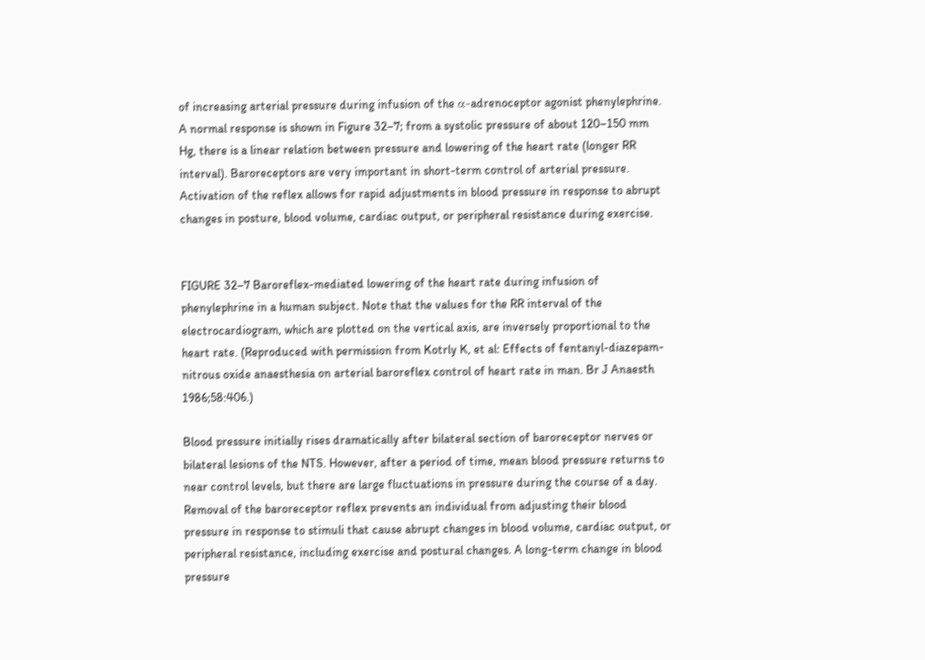of increasing arterial pressure during infusion of the α-adrenoceptor agonist phenylephrine. A normal response is shown in Figure 32–7; from a systolic pressure of about 120–150 mm Hg, there is a linear relation between pressure and lowering of the heart rate (longer RR interval). Baroreceptors are very important in short-term control of arterial pressure. Activation of the reflex allows for rapid adjustments in blood pressure in response to abrupt changes in posture, blood volume, cardiac output, or peripheral resistance during exercise.


FIGURE 32–7 Baroreflex-mediated lowering of the heart rate during infusion of phenylephrine in a human subject. Note that the values for the RR interval of the electrocardiogram, which are plotted on the vertical axis, are inversely proportional to the heart rate. (Reproduced with permission from Kotrly K, et al: Effects of fentanyl-diazepam-nitrous oxide anaesthesia on arterial baroreflex control of heart rate in man. Br J Anaesth 1986;58:406.)

Blood pressure initially rises dramatically after bilateral section of baroreceptor nerves or bilateral lesions of the NTS. However, after a period of time, mean blood pressure returns to near control levels, but there are large fluctuations in pressure during the course of a day. Removal of the baroreceptor reflex prevents an individual from adjusting their blood pressure in response to stimuli that cause abrupt changes in blood volume, cardiac output, or peripheral resistance, including exercise and postural changes. A long-term change in blood pressure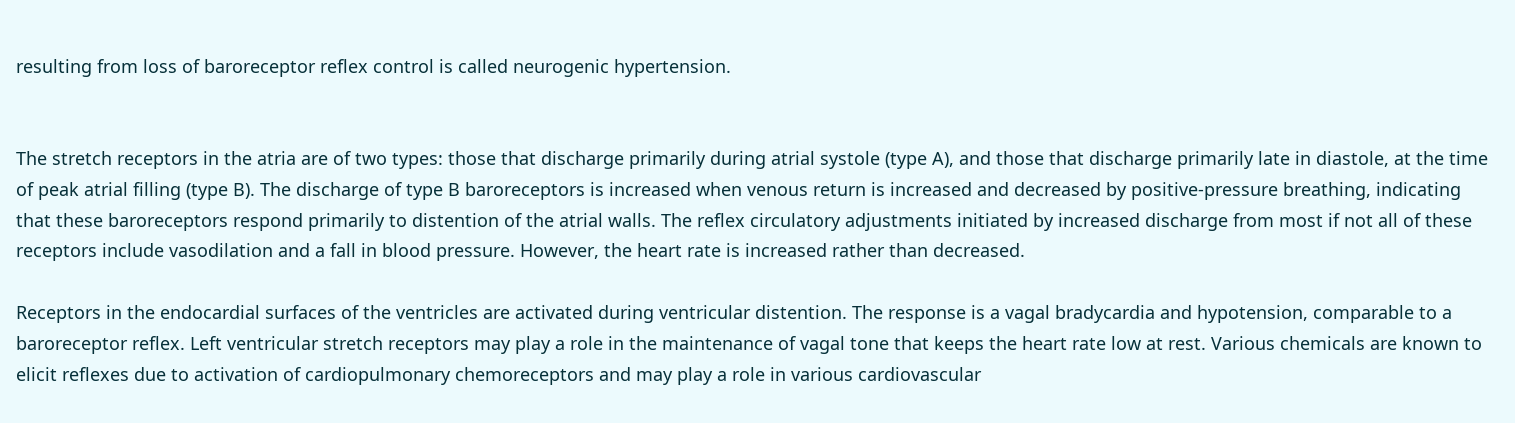resulting from loss of baroreceptor reflex control is called neurogenic hypertension.


The stretch receptors in the atria are of two types: those that discharge primarily during atrial systole (type A), and those that discharge primarily late in diastole, at the time of peak atrial filling (type B). The discharge of type B baroreceptors is increased when venous return is increased and decreased by positive-pressure breathing, indicating that these baroreceptors respond primarily to distention of the atrial walls. The reflex circulatory adjustments initiated by increased discharge from most if not all of these receptors include vasodilation and a fall in blood pressure. However, the heart rate is increased rather than decreased.

Receptors in the endocardial surfaces of the ventricles are activated during ventricular distention. The response is a vagal bradycardia and hypotension, comparable to a baroreceptor reflex. Left ventricular stretch receptors may play a role in the maintenance of vagal tone that keeps the heart rate low at rest. Various chemicals are known to elicit reflexes due to activation of cardiopulmonary chemoreceptors and may play a role in various cardiovascular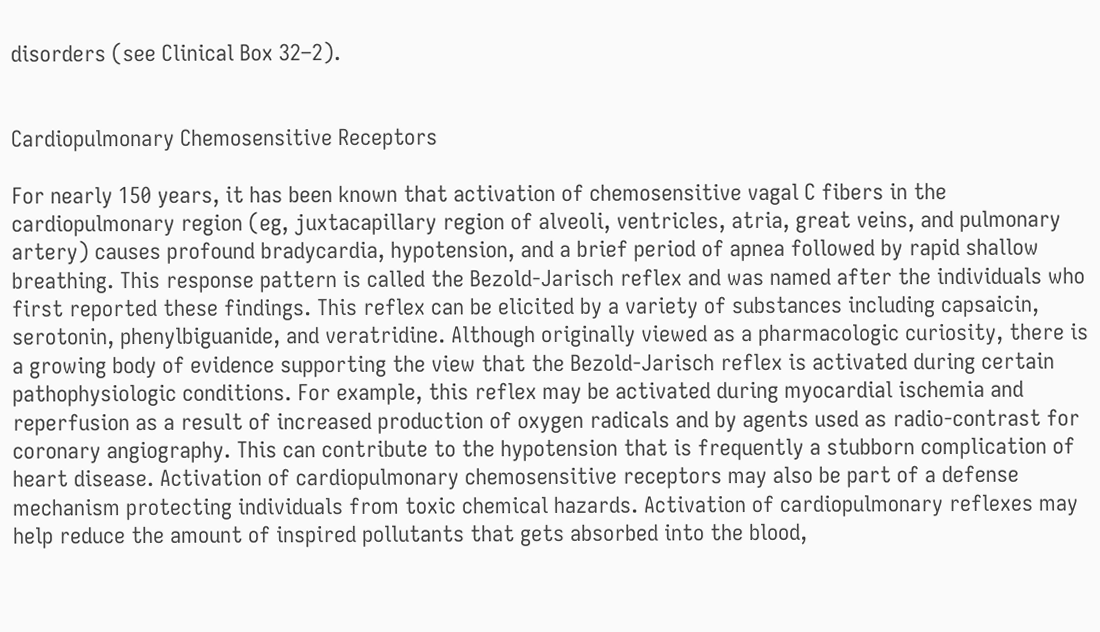disorders (see Clinical Box 32–2).


Cardiopulmonary Chemosensitive Receptors

For nearly 150 years, it has been known that activation of chemosensitive vagal C fibers in the cardiopulmonary region (eg, juxtacapillary region of alveoli, ventricles, atria, great veins, and pulmonary artery) causes profound bradycardia, hypotension, and a brief period of apnea followed by rapid shallow breathing. This response pattern is called the Bezold-Jarisch reflex and was named after the individuals who first reported these findings. This reflex can be elicited by a variety of substances including capsaicin, serotonin, phenylbiguanide, and veratridine. Although originally viewed as a pharmacologic curiosity, there is a growing body of evidence supporting the view that the Bezold-Jarisch reflex is activated during certain pathophysiologic conditions. For example, this reflex may be activated during myocardial ischemia and reperfusion as a result of increased production of oxygen radicals and by agents used as radio-contrast for coronary angiography. This can contribute to the hypotension that is frequently a stubborn complication of heart disease. Activation of cardiopulmonary chemosensitive receptors may also be part of a defense mechanism protecting individuals from toxic chemical hazards. Activation of cardiopulmonary reflexes may help reduce the amount of inspired pollutants that gets absorbed into the blood,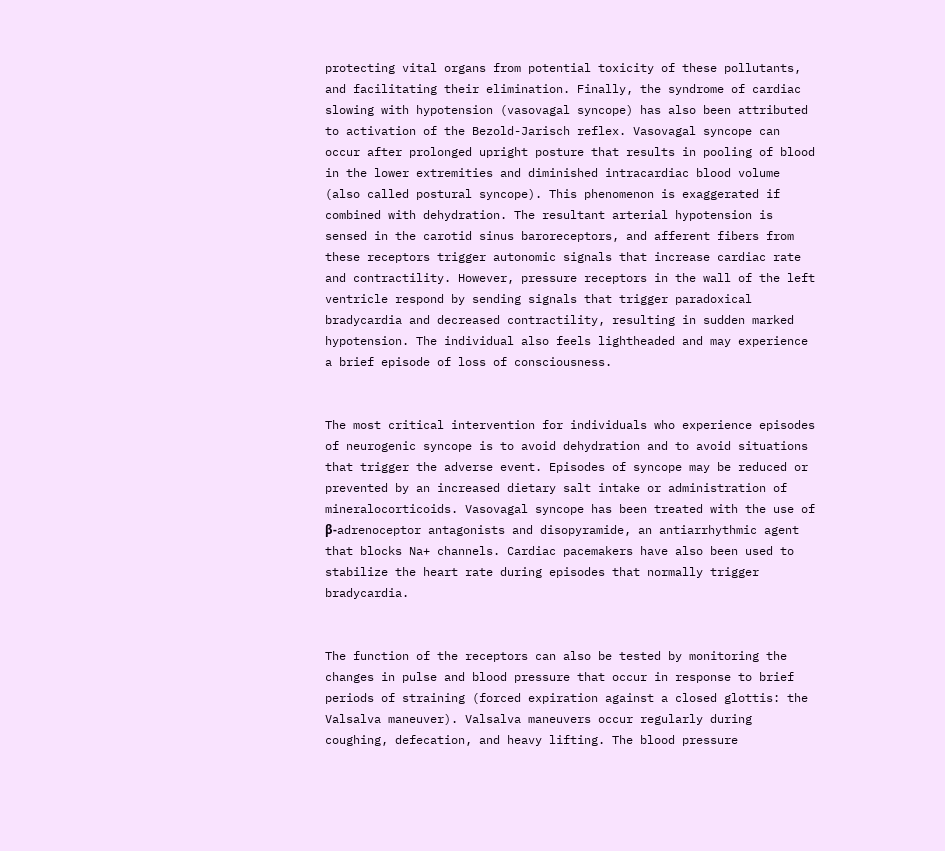protecting vital organs from potential toxicity of these pollutants, and facilitating their elimination. Finally, the syndrome of cardiac slowing with hypotension (vasovagal syncope) has also been attributed to activation of the Bezold-Jarisch reflex. Vasovagal syncope can occur after prolonged upright posture that results in pooling of blood in the lower extremities and diminished intracardiac blood volume (also called postural syncope). This phenomenon is exaggerated if combined with dehydration. The resultant arterial hypotension is sensed in the carotid sinus baroreceptors, and afferent fibers from these receptors trigger autonomic signals that increase cardiac rate and contractility. However, pressure receptors in the wall of the left ventricle respond by sending signals that trigger paradoxical bradycardia and decreased contractility, resulting in sudden marked hypotension. The individual also feels lightheaded and may experience a brief episode of loss of consciousness.


The most critical intervention for individuals who experience episodes of neurogenic syncope is to avoid dehydration and to avoid situations that trigger the adverse event. Episodes of syncope may be reduced or prevented by an increased dietary salt intake or administration of mineralocorticoids. Vasovagal syncope has been treated with the use of β-adrenoceptor antagonists and disopyramide, an antiarrhythmic agent that blocks Na+ channels. Cardiac pacemakers have also been used to stabilize the heart rate during episodes that normally trigger bradycardia.


The function of the receptors can also be tested by monitoring the changes in pulse and blood pressure that occur in response to brief periods of straining (forced expiration against a closed glottis: the Valsalva maneuver). Valsalva maneuvers occur regularly during coughing, defecation, and heavy lifting. The blood pressure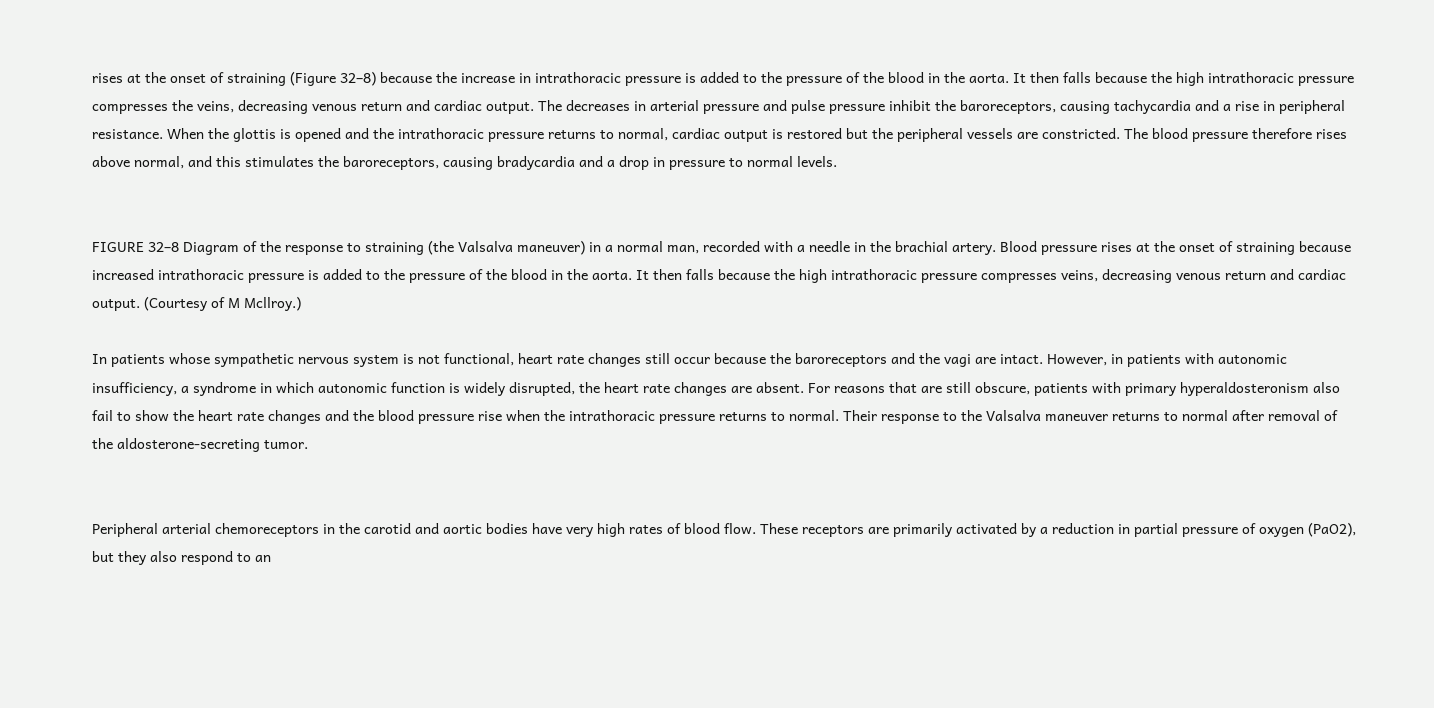rises at the onset of straining (Figure 32–8) because the increase in intrathoracic pressure is added to the pressure of the blood in the aorta. It then falls because the high intrathoracic pressure compresses the veins, decreasing venous return and cardiac output. The decreases in arterial pressure and pulse pressure inhibit the baroreceptors, causing tachycardia and a rise in peripheral resistance. When the glottis is opened and the intrathoracic pressure returns to normal, cardiac output is restored but the peripheral vessels are constricted. The blood pressure therefore rises above normal, and this stimulates the baroreceptors, causing bradycardia and a drop in pressure to normal levels.


FIGURE 32–8 Diagram of the response to straining (the Valsalva maneuver) in a normal man, recorded with a needle in the brachial artery. Blood pressure rises at the onset of straining because increased intrathoracic pressure is added to the pressure of the blood in the aorta. It then falls because the high intrathoracic pressure compresses veins, decreasing venous return and cardiac output. (Courtesy of M Mcllroy.)

In patients whose sympathetic nervous system is not functional, heart rate changes still occur because the baroreceptors and the vagi are intact. However, in patients with autonomic insufficiency, a syndrome in which autonomic function is widely disrupted, the heart rate changes are absent. For reasons that are still obscure, patients with primary hyperaldosteronism also fail to show the heart rate changes and the blood pressure rise when the intrathoracic pressure returns to normal. Their response to the Valsalva maneuver returns to normal after removal of the aldosterone-secreting tumor.


Peripheral arterial chemoreceptors in the carotid and aortic bodies have very high rates of blood flow. These receptors are primarily activated by a reduction in partial pressure of oxygen (PaO2), but they also respond to an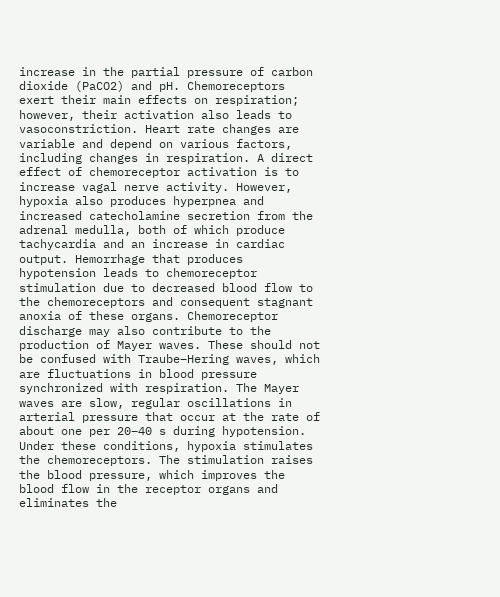increase in the partial pressure of carbon dioxide (PaCO2) and pH. Chemoreceptors exert their main effects on respiration; however, their activation also leads to vasoconstriction. Heart rate changes are variable and depend on various factors, including changes in respiration. A direct effect of chemoreceptor activation is to increase vagal nerve activity. However, hypoxia also produces hyperpnea and increased catecholamine secretion from the adrenal medulla, both of which produce tachycardia and an increase in cardiac output. Hemorrhage that produces hypotension leads to chemoreceptor stimulation due to decreased blood flow to the chemoreceptors and consequent stagnant anoxia of these organs. Chemoreceptor discharge may also contribute to the production of Mayer waves. These should not be confused with Traube–Hering waves, which are fluctuations in blood pressure synchronized with respiration. The Mayer waves are slow, regular oscillations in arterial pressure that occur at the rate of about one per 20–40 s during hypotension. Under these conditions, hypoxia stimulates the chemoreceptors. The stimulation raises the blood pressure, which improves the blood flow in the receptor organs and eliminates the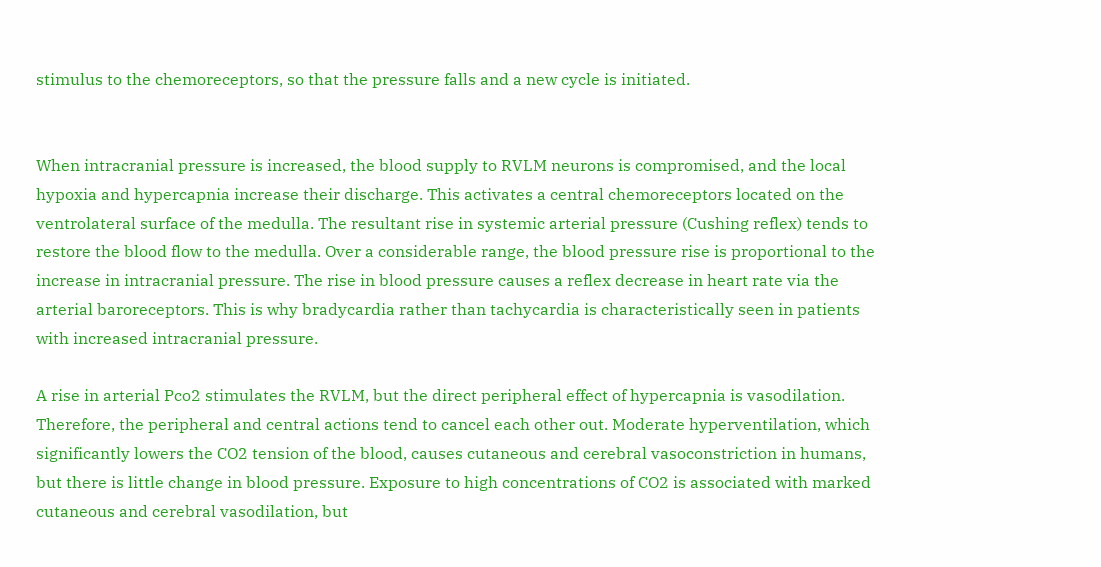stimulus to the chemoreceptors, so that the pressure falls and a new cycle is initiated.


When intracranial pressure is increased, the blood supply to RVLM neurons is compromised, and the local hypoxia and hypercapnia increase their discharge. This activates a central chemoreceptors located on the ventrolateral surface of the medulla. The resultant rise in systemic arterial pressure (Cushing reflex) tends to restore the blood flow to the medulla. Over a considerable range, the blood pressure rise is proportional to the increase in intracranial pressure. The rise in blood pressure causes a reflex decrease in heart rate via the arterial baroreceptors. This is why bradycardia rather than tachycardia is characteristically seen in patients with increased intracranial pressure.

A rise in arterial Pco2 stimulates the RVLM, but the direct peripheral effect of hypercapnia is vasodilation. Therefore, the peripheral and central actions tend to cancel each other out. Moderate hyperventilation, which significantly lowers the CO2 tension of the blood, causes cutaneous and cerebral vasoconstriction in humans, but there is little change in blood pressure. Exposure to high concentrations of CO2 is associated with marked cutaneous and cerebral vasodilation, but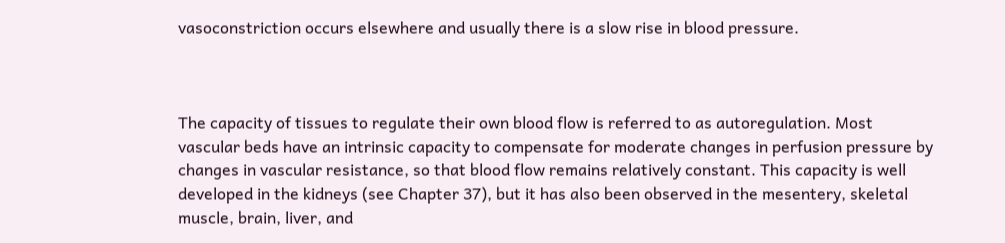vasoconstriction occurs elsewhere and usually there is a slow rise in blood pressure.



The capacity of tissues to regulate their own blood flow is referred to as autoregulation. Most vascular beds have an intrinsic capacity to compensate for moderate changes in perfusion pressure by changes in vascular resistance, so that blood flow remains relatively constant. This capacity is well developed in the kidneys (see Chapter 37), but it has also been observed in the mesentery, skeletal muscle, brain, liver, and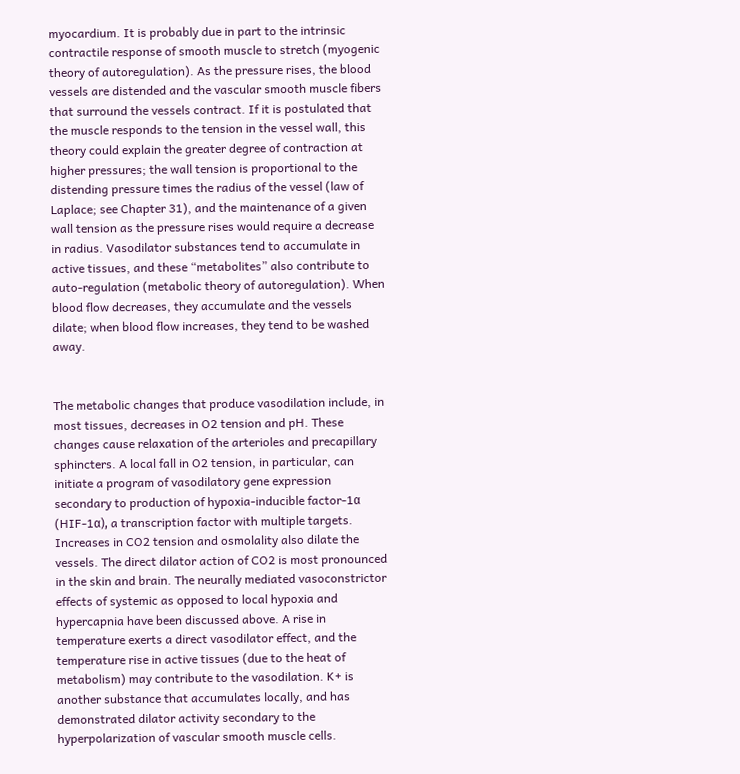myocardium. It is probably due in part to the intrinsic contractile response of smooth muscle to stretch (myogenic theory of autoregulation). As the pressure rises, the blood vessels are distended and the vascular smooth muscle fibers that surround the vessels contract. If it is postulated that the muscle responds to the tension in the vessel wall, this theory could explain the greater degree of contraction at higher pressures; the wall tension is proportional to the distending pressure times the radius of the vessel (law of Laplace; see Chapter 31), and the maintenance of a given wall tension as the pressure rises would require a decrease in radius. Vasodilator substances tend to accumulate in active tissues, and these “metabolites” also contribute to auto-regulation (metabolic theory of autoregulation). When blood flow decreases, they accumulate and the vessels dilate; when blood flow increases, they tend to be washed away.


The metabolic changes that produce vasodilation include, in most tissues, decreases in O2 tension and pH. These changes cause relaxation of the arterioles and precapillary sphincters. A local fall in O2 tension, in particular, can initiate a program of vasodilatory gene expression secondary to production of hypoxia-inducible factor-1α (HIF-1α), a transcription factor with multiple targets. Increases in CO2 tension and osmolality also dilate the vessels. The direct dilator action of CO2 is most pronounced in the skin and brain. The neurally mediated vasoconstrictor effects of systemic as opposed to local hypoxia and hypercapnia have been discussed above. A rise in temperature exerts a direct vasodilator effect, and the temperature rise in active tissues (due to the heat of metabolism) may contribute to the vasodilation. K+ is another substance that accumulates locally, and has demonstrated dilator activity secondary to the hyperpolarization of vascular smooth muscle cells.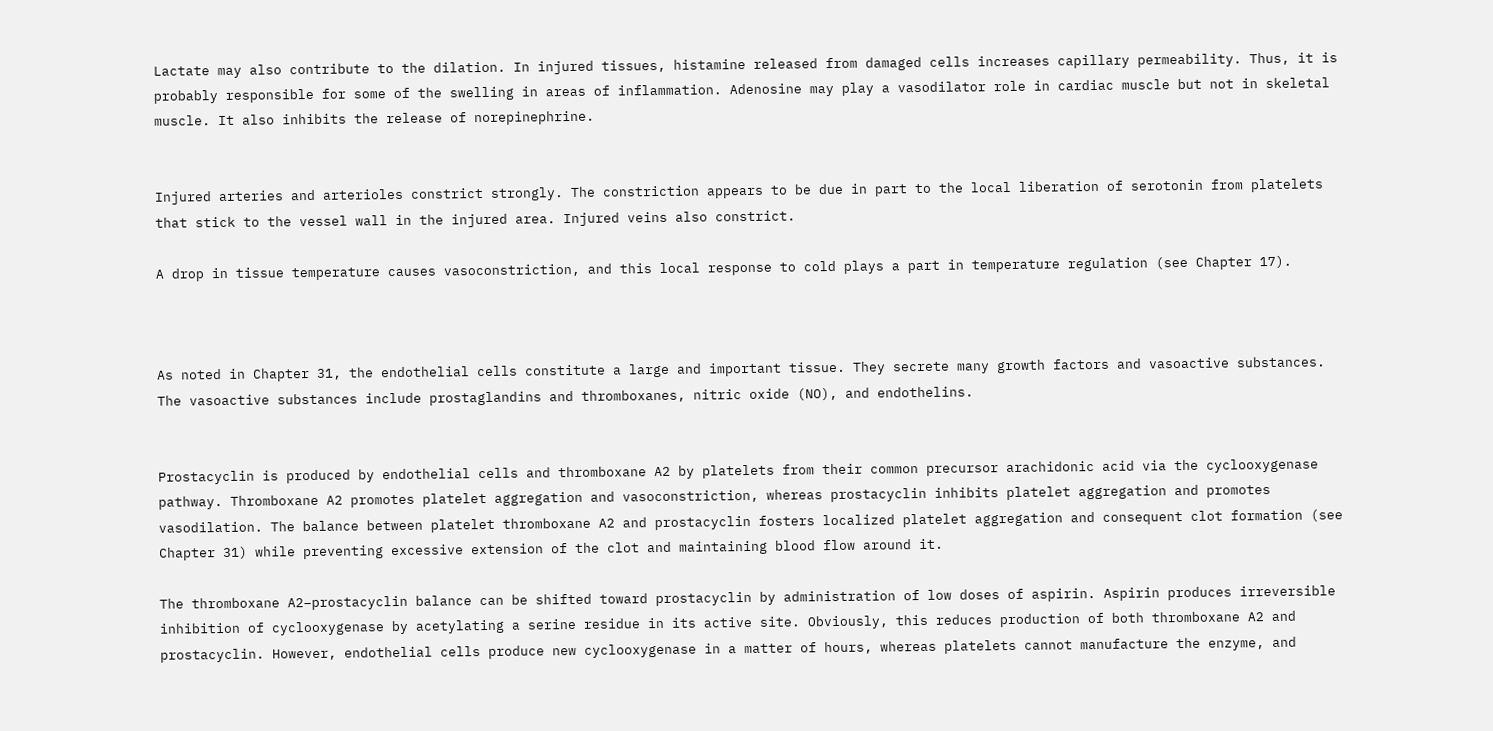Lactate may also contribute to the dilation. In injured tissues, histamine released from damaged cells increases capillary permeability. Thus, it is probably responsible for some of the swelling in areas of inflammation. Adenosine may play a vasodilator role in cardiac muscle but not in skeletal muscle. It also inhibits the release of norepinephrine.


Injured arteries and arterioles constrict strongly. The constriction appears to be due in part to the local liberation of serotonin from platelets that stick to the vessel wall in the injured area. Injured veins also constrict.

A drop in tissue temperature causes vasoconstriction, and this local response to cold plays a part in temperature regulation (see Chapter 17).



As noted in Chapter 31, the endothelial cells constitute a large and important tissue. They secrete many growth factors and vasoactive substances. The vasoactive substances include prostaglandins and thromboxanes, nitric oxide (NO), and endothelins.


Prostacyclin is produced by endothelial cells and thromboxane A2 by platelets from their common precursor arachidonic acid via the cyclooxygenase pathway. Thromboxane A2 promotes platelet aggregation and vasoconstriction, whereas prostacyclin inhibits platelet aggregation and promotes vasodilation. The balance between platelet thromboxane A2 and prostacyclin fosters localized platelet aggregation and consequent clot formation (see Chapter 31) while preventing excessive extension of the clot and maintaining blood flow around it.

The thromboxane A2–prostacyclin balance can be shifted toward prostacyclin by administration of low doses of aspirin. Aspirin produces irreversible inhibition of cyclooxygenase by acetylating a serine residue in its active site. Obviously, this reduces production of both thromboxane A2 and prostacyclin. However, endothelial cells produce new cyclooxygenase in a matter of hours, whereas platelets cannot manufacture the enzyme, and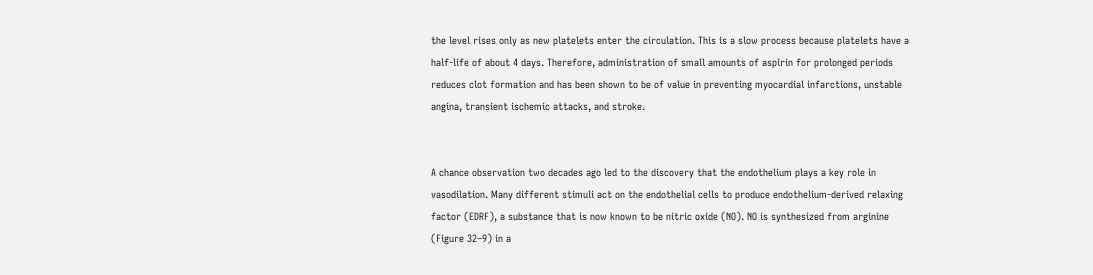the level rises only as new platelets enter the circulation. This is a slow process because platelets have a half-life of about 4 days. Therefore, administration of small amounts of aspirin for prolonged periods reduces clot formation and has been shown to be of value in preventing myocardial infarctions, unstable angina, transient ischemic attacks, and stroke.


A chance observation two decades ago led to the discovery that the endothelium plays a key role in vasodilation. Many different stimuli act on the endothelial cells to produce endothelium-derived relaxing factor (EDRF), a substance that is now known to be nitric oxide (NO). NO is synthesized from arginine (Figure 32–9) in a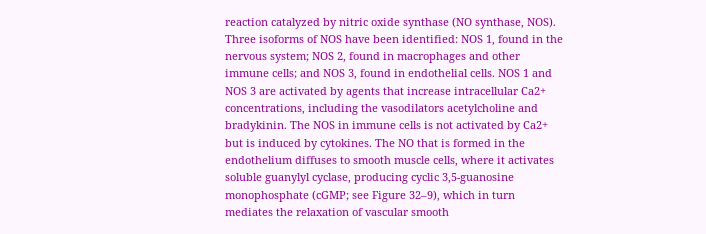reaction catalyzed by nitric oxide synthase (NO synthase, NOS). Three isoforms of NOS have been identified: NOS 1, found in the nervous system; NOS 2, found in macrophages and other immune cells; and NOS 3, found in endothelial cells. NOS 1 and NOS 3 are activated by agents that increase intracellular Ca2+ concentrations, including the vasodilators acetylcholine and bradykinin. The NOS in immune cells is not activated by Ca2+ but is induced by cytokines. The NO that is formed in the endothelium diffuses to smooth muscle cells, where it activates soluble guanylyl cyclase, producing cyclic 3,5-guanosine monophosphate (cGMP; see Figure 32–9), which in turn mediates the relaxation of vascular smooth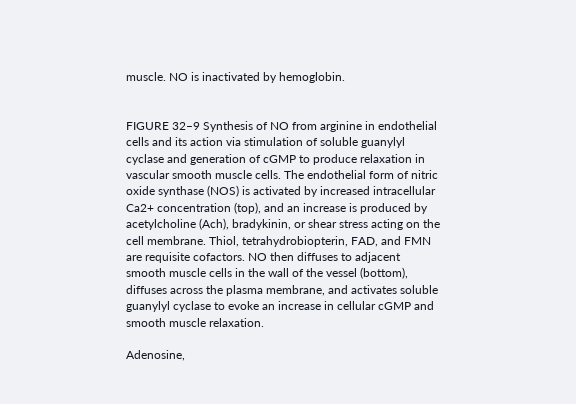muscle. NO is inactivated by hemoglobin.


FIGURE 32–9 Synthesis of NO from arginine in endothelial cells and its action via stimulation of soluble guanylyl cyclase and generation of cGMP to produce relaxation in vascular smooth muscle cells. The endothelial form of nitric oxide synthase (NOS) is activated by increased intracellular Ca2+ concentration (top), and an increase is produced by acetylcholine (Ach), bradykinin, or shear stress acting on the cell membrane. Thiol, tetrahydrobiopterin, FAD, and FMN are requisite cofactors. NO then diffuses to adjacent smooth muscle cells in the wall of the vessel (bottom), diffuses across the plasma membrane, and activates soluble guanylyl cyclase to evoke an increase in cellular cGMP and smooth muscle relaxation.

Adenosine,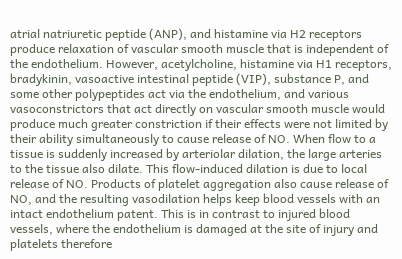atrial natriuretic peptide (ANP), and histamine via H2 receptors produce relaxation of vascular smooth muscle that is independent of the endothelium. However, acetylcholine, histamine via H1 receptors, bradykinin, vasoactive intestinal peptide (VIP), substance P, and some other polypeptides act via the endothelium, and various vasoconstrictors that act directly on vascular smooth muscle would produce much greater constriction if their effects were not limited by their ability simultaneously to cause release of NO. When flow to a tissue is suddenly increased by arteriolar dilation, the large arteries to the tissue also dilate. This flow-induced dilation is due to local release of NO. Products of platelet aggregation also cause release of NO, and the resulting vasodilation helps keep blood vessels with an intact endothelium patent. This is in contrast to injured blood vessels, where the endothelium is damaged at the site of injury and platelets therefore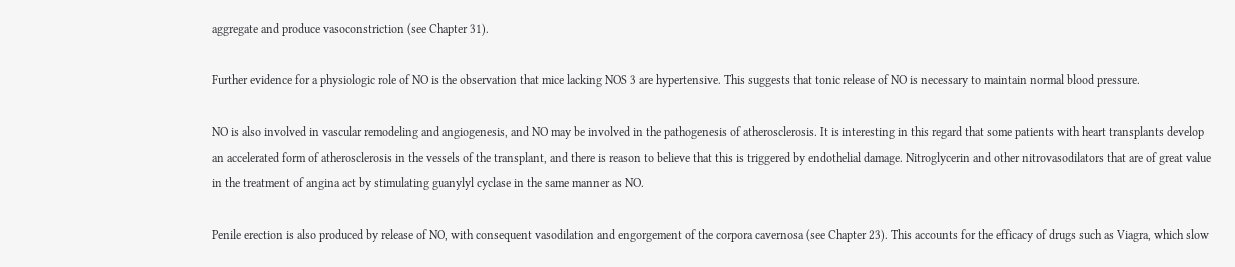aggregate and produce vasoconstriction (see Chapter 31).

Further evidence for a physiologic role of NO is the observation that mice lacking NOS 3 are hypertensive. This suggests that tonic release of NO is necessary to maintain normal blood pressure.

NO is also involved in vascular remodeling and angiogenesis, and NO may be involved in the pathogenesis of atherosclerosis. It is interesting in this regard that some patients with heart transplants develop an accelerated form of atherosclerosis in the vessels of the transplant, and there is reason to believe that this is triggered by endothelial damage. Nitroglycerin and other nitrovasodilators that are of great value in the treatment of angina act by stimulating guanylyl cyclase in the same manner as NO.

Penile erection is also produced by release of NO, with consequent vasodilation and engorgement of the corpora cavernosa (see Chapter 23). This accounts for the efficacy of drugs such as Viagra, which slow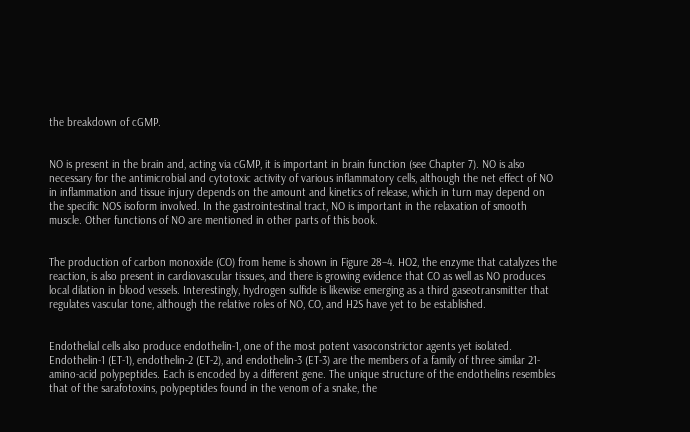the breakdown of cGMP.


NO is present in the brain and, acting via cGMP, it is important in brain function (see Chapter 7). NO is also necessary for the antimicrobial and cytotoxic activity of various inflammatory cells, although the net effect of NO in inflammation and tissue injury depends on the amount and kinetics of release, which in turn may depend on the specific NOS isoform involved. In the gastrointestinal tract, NO is important in the relaxation of smooth muscle. Other functions of NO are mentioned in other parts of this book.


The production of carbon monoxide (CO) from heme is shown in Figure 28–4. HO2, the enzyme that catalyzes the reaction, is also present in cardiovascular tissues, and there is growing evidence that CO as well as NO produces local dilation in blood vessels. Interestingly, hydrogen sulfide is likewise emerging as a third gaseotransmitter that regulates vascular tone, although the relative roles of NO, CO, and H2S have yet to be established.


Endothelial cells also produce endothelin-1, one of the most potent vasoconstrictor agents yet isolated. Endothelin-1 (ET-1), endothelin-2 (ET-2), and endothelin-3 (ET-3) are the members of a family of three similar 21-amino-acid polypeptides. Each is encoded by a different gene. The unique structure of the endothelins resembles that of the sarafotoxins, polypeptides found in the venom of a snake, the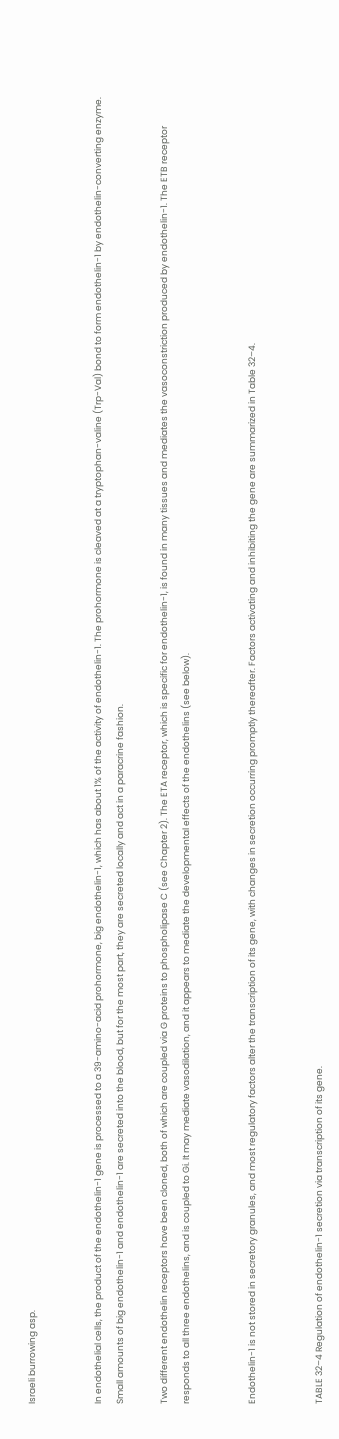Israeli burrowing asp.


In endothelial cells, the product of the endothelin-1 gene is processed to a 39-amino-acid prohormone, big endothelin-1, which has about 1% of the activity of endothelin-1. The prohormone is cleaved at a tryptophan-valine (Trp-Val) bond to form endothelin-1 by endothelin-converting enzyme. Small amounts of big endothelin-1 and endothelin-1 are secreted into the blood, but for the most part, they are secreted locally and act in a paracrine fashion.

Two different endothelin receptors have been cloned, both of which are coupled via G proteins to phospholipase C (see Chapter 2). The ETA receptor, which is specific for endothelin-1, is found in many tissues and mediates the vasoconstriction produced by endothelin-1. The ETB receptor responds to all three endothelins, and is coupled to Gi. It may mediate vasodilation, and it appears to mediate the developmental effects of the endothelins (see below).


Endothelin-1 is not stored in secretory granules, and most regulatory factors alter the transcription of its gene, with changes in secretion occurring promptly thereafter. Factors activating and inhibiting the gene are summarized in Table 32–4.


TABLE 32–4 Regulation of endothelin-1 secretion via transcription of its gene.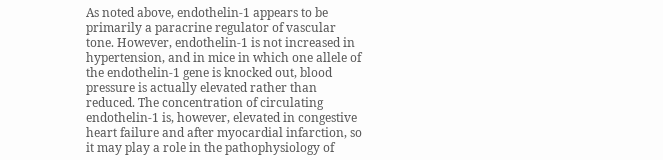As noted above, endothelin-1 appears to be primarily a paracrine regulator of vascular tone. However, endothelin-1 is not increased in hypertension, and in mice in which one allele of the endothelin-1 gene is knocked out, blood pressure is actually elevated rather than reduced. The concentration of circulating endothelin-1 is, however, elevated in congestive heart failure and after myocardial infarction, so it may play a role in the pathophysiology of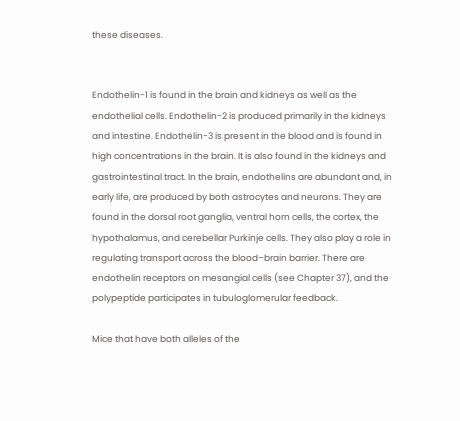these diseases.


Endothelin-1 is found in the brain and kidneys as well as the endothelial cells. Endothelin-2 is produced primarily in the kidneys and intestine. Endothelin-3 is present in the blood and is found in high concentrations in the brain. It is also found in the kidneys and gastrointestinal tract. In the brain, endothelins are abundant and, in early life, are produced by both astrocytes and neurons. They are found in the dorsal root ganglia, ventral horn cells, the cortex, the hypothalamus, and cerebellar Purkinje cells. They also play a role in regulating transport across the blood–brain barrier. There are endothelin receptors on mesangial cells (see Chapter 37), and the polypeptide participates in tubuloglomerular feedback.

Mice that have both alleles of the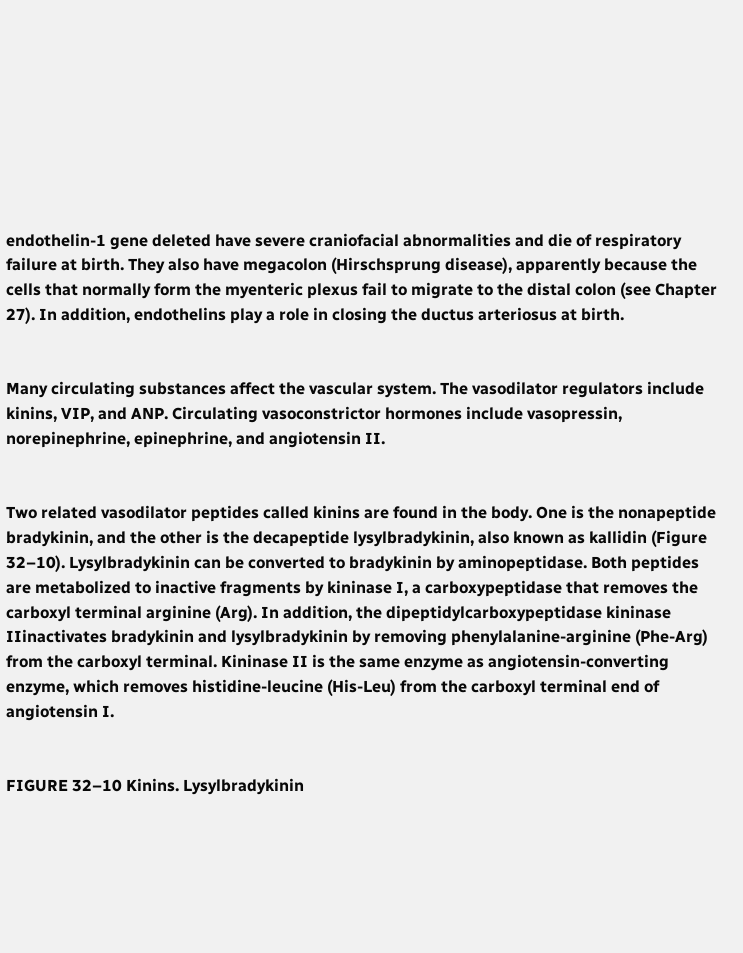endothelin-1 gene deleted have severe craniofacial abnormalities and die of respiratory failure at birth. They also have megacolon (Hirschsprung disease), apparently because the cells that normally form the myenteric plexus fail to migrate to the distal colon (see Chapter 27). In addition, endothelins play a role in closing the ductus arteriosus at birth.


Many circulating substances affect the vascular system. The vasodilator regulators include kinins, VIP, and ANP. Circulating vasoconstrictor hormones include vasopressin, norepinephrine, epinephrine, and angiotensin II.


Two related vasodilator peptides called kinins are found in the body. One is the nonapeptide bradykinin, and the other is the decapeptide lysylbradykinin, also known as kallidin (Figure 32–10). Lysylbradykinin can be converted to bradykinin by aminopeptidase. Both peptides are metabolized to inactive fragments by kininase I, a carboxypeptidase that removes the carboxyl terminal arginine (Arg). In addition, the dipeptidylcarboxypeptidase kininase IIinactivates bradykinin and lysylbradykinin by removing phenylalanine-arginine (Phe-Arg) from the carboxyl terminal. Kininase II is the same enzyme as angiotensin-converting enzyme, which removes histidine-leucine (His-Leu) from the carboxyl terminal end of angiotensin I.


FIGURE 32–10 Kinins. Lysylbradykinin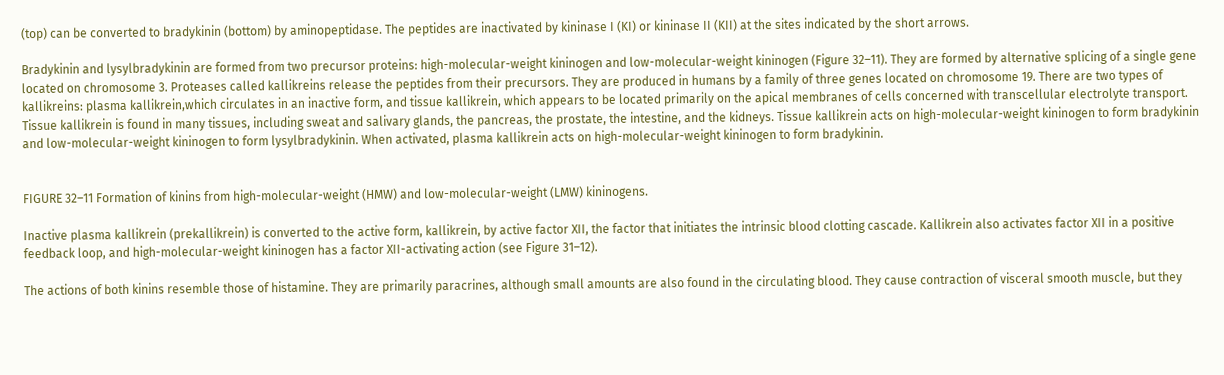(top) can be converted to bradykinin (bottom) by aminopeptidase. The peptides are inactivated by kininase I (KI) or kininase II (KII) at the sites indicated by the short arrows.

Bradykinin and lysylbradykinin are formed from two precursor proteins: high-molecular-weight kininogen and low-molecular-weight kininogen (Figure 32–11). They are formed by alternative splicing of a single gene located on chromosome 3. Proteases called kallikreins release the peptides from their precursors. They are produced in humans by a family of three genes located on chromosome 19. There are two types of kallikreins: plasma kallikrein,which circulates in an inactive form, and tissue kallikrein, which appears to be located primarily on the apical membranes of cells concerned with transcellular electrolyte transport. Tissue kallikrein is found in many tissues, including sweat and salivary glands, the pancreas, the prostate, the intestine, and the kidneys. Tissue kallikrein acts on high-molecular-weight kininogen to form bradykinin and low-molecular-weight kininogen to form lysylbradykinin. When activated, plasma kallikrein acts on high-molecular-weight kininogen to form bradykinin.


FIGURE 32–11 Formation of kinins from high-molecular-weight (HMW) and low-molecular-weight (LMW) kininogens.

Inactive plasma kallikrein (prekallikrein) is converted to the active form, kallikrein, by active factor XII, the factor that initiates the intrinsic blood clotting cascade. Kallikrein also activates factor XII in a positive feedback loop, and high-molecular-weight kininogen has a factor XII-activating action (see Figure 31–12).

The actions of both kinins resemble those of histamine. They are primarily paracrines, although small amounts are also found in the circulating blood. They cause contraction of visceral smooth muscle, but they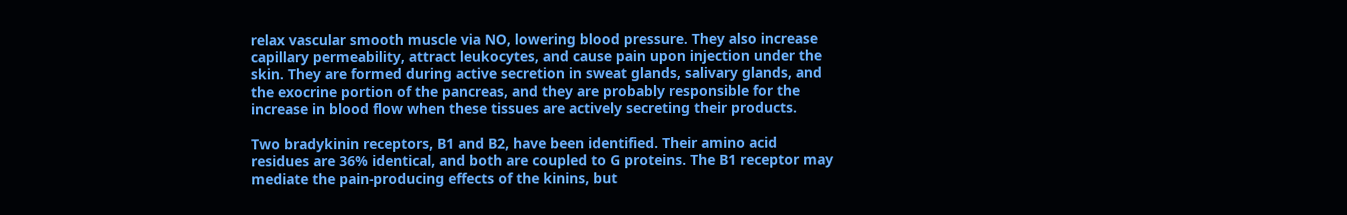relax vascular smooth muscle via NO, lowering blood pressure. They also increase capillary permeability, attract leukocytes, and cause pain upon injection under the skin. They are formed during active secretion in sweat glands, salivary glands, and the exocrine portion of the pancreas, and they are probably responsible for the increase in blood flow when these tissues are actively secreting their products.

Two bradykinin receptors, B1 and B2, have been identified. Their amino acid residues are 36% identical, and both are coupled to G proteins. The B1 receptor may mediate the pain-producing effects of the kinins, but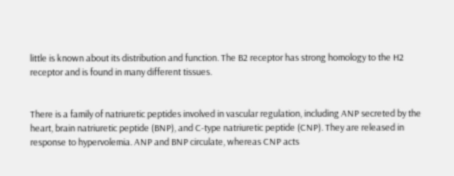little is known about its distribution and function. The B2 receptor has strong homology to the H2 receptor and is found in many different tissues.


There is a family of natriuretic peptides involved in vascular regulation, including ANP secreted by the heart, brain natriuretic peptide (BNP), and C-type natriuretic peptide (CNP). They are released in response to hypervolemia. ANP and BNP circulate, whereas CNP acts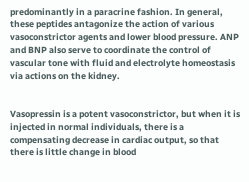predominantly in a paracrine fashion. In general, these peptides antagonize the action of various vasoconstrictor agents and lower blood pressure. ANP and BNP also serve to coordinate the control of vascular tone with fluid and electrolyte homeostasis via actions on the kidney.


Vasopressin is a potent vasoconstrictor, but when it is injected in normal individuals, there is a compensating decrease in cardiac output, so that there is little change in blood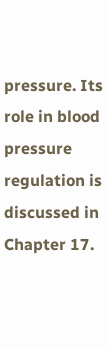pressure. Its role in blood pressure regulation is discussed in Chapter 17.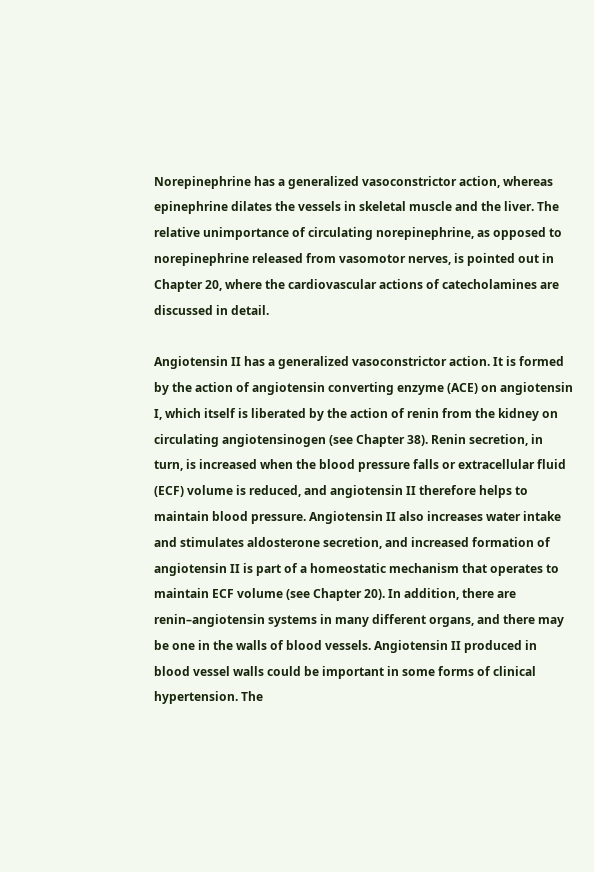Norepinephrine has a generalized vasoconstrictor action, whereas epinephrine dilates the vessels in skeletal muscle and the liver. The relative unimportance of circulating norepinephrine, as opposed to norepinephrine released from vasomotor nerves, is pointed out in Chapter 20, where the cardiovascular actions of catecholamines are discussed in detail.

Angiotensin II has a generalized vasoconstrictor action. It is formed by the action of angiotensin converting enzyme (ACE) on angiotensin I, which itself is liberated by the action of renin from the kidney on circulating angiotensinogen (see Chapter 38). Renin secretion, in turn, is increased when the blood pressure falls or extracellular fluid (ECF) volume is reduced, and angiotensin II therefore helps to maintain blood pressure. Angiotensin II also increases water intake and stimulates aldosterone secretion, and increased formation of angiotensin II is part of a homeostatic mechanism that operates to maintain ECF volume (see Chapter 20). In addition, there are renin–angiotensin systems in many different organs, and there may be one in the walls of blood vessels. Angiotensin II produced in blood vessel walls could be important in some forms of clinical hypertension. The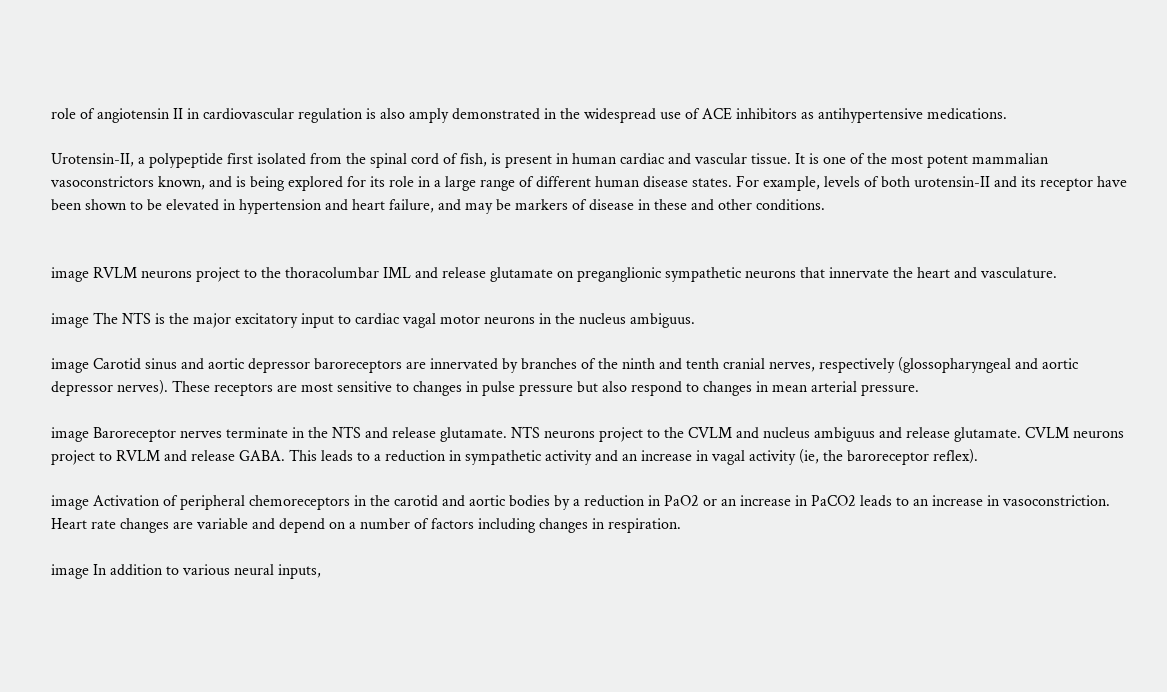role of angiotensin II in cardiovascular regulation is also amply demonstrated in the widespread use of ACE inhibitors as antihypertensive medications.

Urotensin-II, a polypeptide first isolated from the spinal cord of fish, is present in human cardiac and vascular tissue. It is one of the most potent mammalian vasoconstrictors known, and is being explored for its role in a large range of different human disease states. For example, levels of both urotensin-II and its receptor have been shown to be elevated in hypertension and heart failure, and may be markers of disease in these and other conditions.


image RVLM neurons project to the thoracolumbar IML and release glutamate on preganglionic sympathetic neurons that innervate the heart and vasculature.

image The NTS is the major excitatory input to cardiac vagal motor neurons in the nucleus ambiguus.

image Carotid sinus and aortic depressor baroreceptors are innervated by branches of the ninth and tenth cranial nerves, respectively (glossopharyngeal and aortic depressor nerves). These receptors are most sensitive to changes in pulse pressure but also respond to changes in mean arterial pressure.

image Baroreceptor nerves terminate in the NTS and release glutamate. NTS neurons project to the CVLM and nucleus ambiguus and release glutamate. CVLM neurons project to RVLM and release GABA. This leads to a reduction in sympathetic activity and an increase in vagal activity (ie, the baroreceptor reflex).

image Activation of peripheral chemoreceptors in the carotid and aortic bodies by a reduction in PaO2 or an increase in PaCO2 leads to an increase in vasoconstriction. Heart rate changes are variable and depend on a number of factors including changes in respiration.

image In addition to various neural inputs,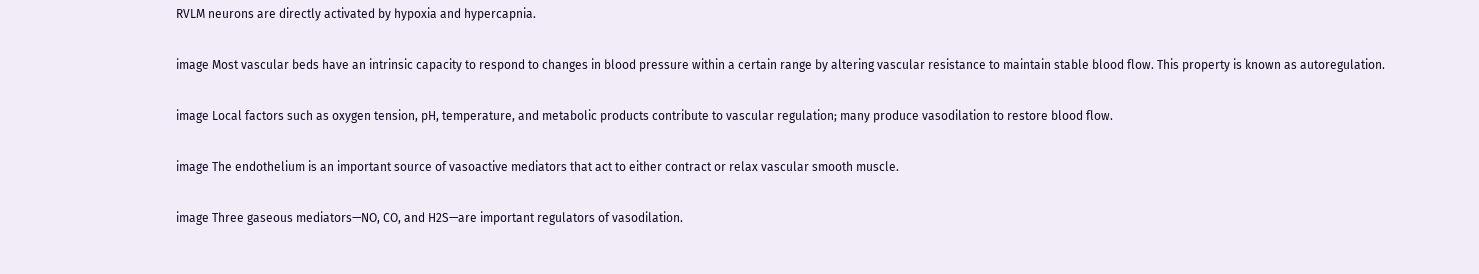RVLM neurons are directly activated by hypoxia and hypercapnia.

image Most vascular beds have an intrinsic capacity to respond to changes in blood pressure within a certain range by altering vascular resistance to maintain stable blood flow. This property is known as autoregulation.

image Local factors such as oxygen tension, pH, temperature, and metabolic products contribute to vascular regulation; many produce vasodilation to restore blood flow.

image The endothelium is an important source of vasoactive mediators that act to either contract or relax vascular smooth muscle.

image Three gaseous mediators—NO, CO, and H2S—are important regulators of vasodilation.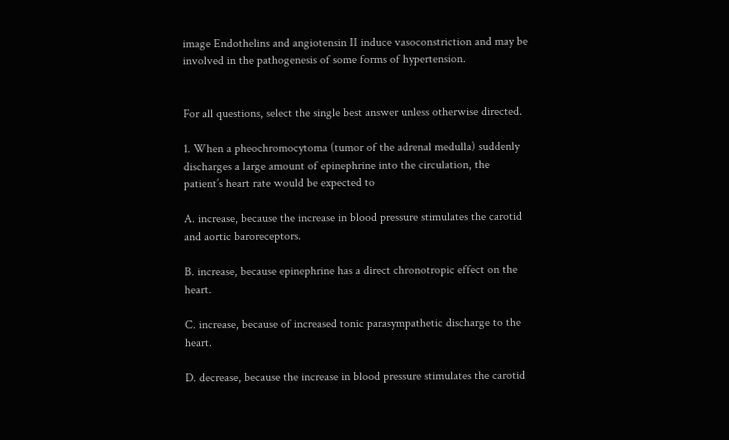image Endothelins and angiotensin II induce vasoconstriction and may be involved in the pathogenesis of some forms of hypertension.


For all questions, select the single best answer unless otherwise directed.

1. When a pheochromocytoma (tumor of the adrenal medulla) suddenly discharges a large amount of epinephrine into the circulation, the patient’s heart rate would be expected to

A. increase, because the increase in blood pressure stimulates the carotid and aortic baroreceptors.

B. increase, because epinephrine has a direct chronotropic effect on the heart.

C. increase, because of increased tonic parasympathetic discharge to the heart.

D. decrease, because the increase in blood pressure stimulates the carotid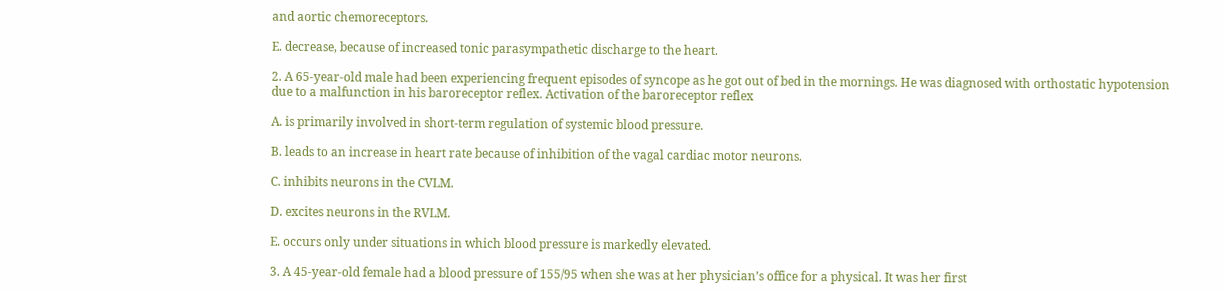and aortic chemoreceptors.

E. decrease, because of increased tonic parasympathetic discharge to the heart.

2. A 65-year-old male had been experiencing frequent episodes of syncope as he got out of bed in the mornings. He was diagnosed with orthostatic hypotension due to a malfunction in his baroreceptor reflex. Activation of the baroreceptor reflex

A. is primarily involved in short-term regulation of systemic blood pressure.

B. leads to an increase in heart rate because of inhibition of the vagal cardiac motor neurons.

C. inhibits neurons in the CVLM.

D. excites neurons in the RVLM.

E. occurs only under situations in which blood pressure is markedly elevated.

3. A 45-year-old female had a blood pressure of 155/95 when she was at her physician’s office for a physical. It was her first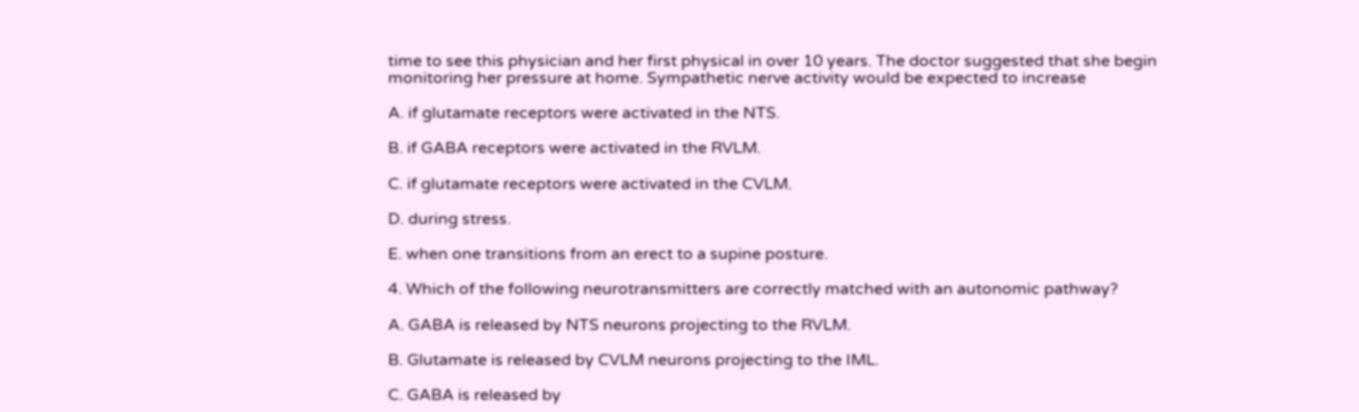time to see this physician and her first physical in over 10 years. The doctor suggested that she begin monitoring her pressure at home. Sympathetic nerve activity would be expected to increase

A. if glutamate receptors were activated in the NTS.

B. if GABA receptors were activated in the RVLM.

C. if glutamate receptors were activated in the CVLM.

D. during stress.

E. when one transitions from an erect to a supine posture.

4. Which of the following neurotransmitters are correctly matched with an autonomic pathway?

A. GABA is released by NTS neurons projecting to the RVLM.

B. Glutamate is released by CVLM neurons projecting to the IML.

C. GABA is released by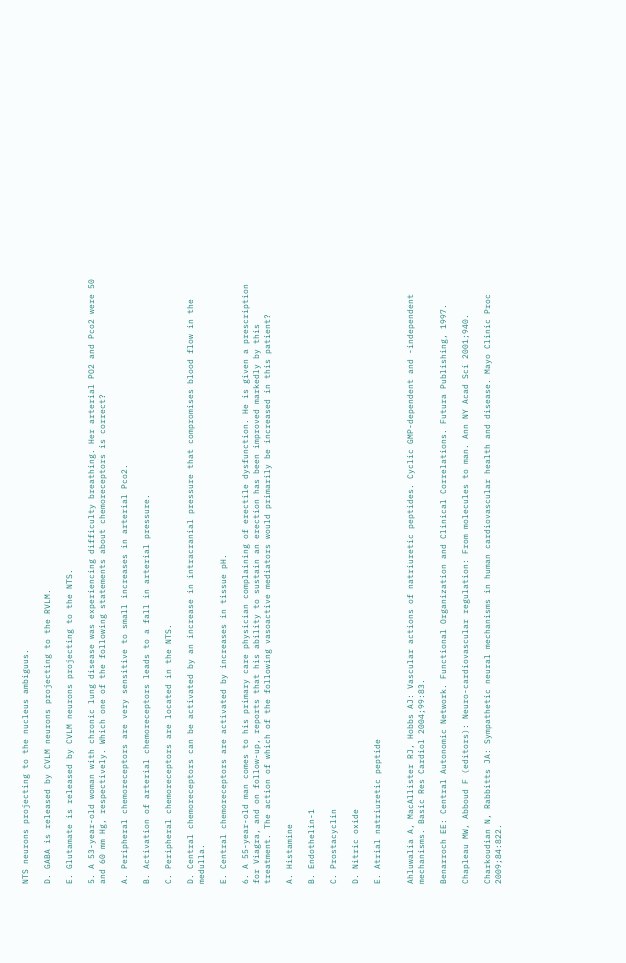NTS neurons projecting to the nucleus ambiguus.

D. GABA is released by CVLM neurons projecting to the RVLM.

E. Glutamate is released by CVLM neurons projecting to the NTS.

5. A 53-year-old woman with chronic lung disease was experiencing difficulty breathing. Her arterial PO2 and Pco2 were 50 and 60 mm Hg, respectively. Which one of the following statements about chemoreceptors is correct?

A. Peripheral chemoreceptors are very sensitive to small increases in arterial Pco2.

B. Activation of arterial chemoreceptors leads to a fall in arterial pressure.

C. Peripheral chemoreceptors are located in the NTS.

D. Central chemoreceptors can be activated by an increase in intracranial pressure that compromises blood flow in the medulla.

E. Central chemoreceptors are activated by increases in tissue pH.

6. A 55-year-old man comes to his primary care physician complaining of erectile dysfunction. He is given a prescription for Viagra, and on follow-up, reports that his ability to sustain an erection has been improved markedly by this treatment. The action of which of the following vasoactive mediators would primarily be increased in this patient?

A. Histamine

B. Endothelin-1

C. Prostacyclin

D. Nitric oxide

E. Atrial natriuretic peptide


Ahluwalia A, MacAllister RJ, Hobbs AJ: Vascular actions of natriuretic peptides. Cyclic GMP-dependent and -independent mechanisms. Basic Res Cardiol 2004;99:83.

Benarroch EE: Central Autonomic Network. Functional Organization and Clinical Correlations. Futura Publishing, 1997.

Chapleau MW, Abboud F (editors): Neuro-cardiovascular regulation: From molecules to man. Ann NY Acad Sci 2001;940.

Charkoudian N, Rabbitts JA: Sympathetic neural mechanisms in human cardiovascular health and disease. Mayo Clinic Proc 2009;84:822.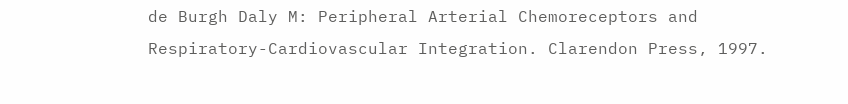de Burgh Daly M: Peripheral Arterial Chemoreceptors and Respiratory-Cardiovascular Integration. Clarendon Press, 1997.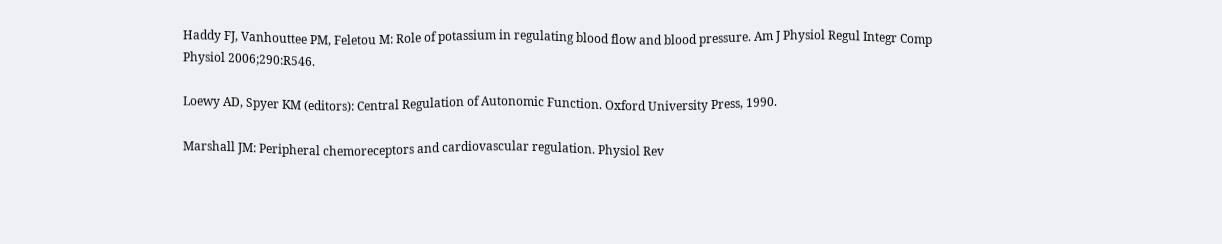Haddy FJ, Vanhouttee PM, Feletou M: Role of potassium in regulating blood flow and blood pressure. Am J Physiol Regul Integr Comp Physiol 2006;290:R546.

Loewy AD, Spyer KM (editors): Central Regulation of Autonomic Function. Oxford University Press, 1990.

Marshall JM: Peripheral chemoreceptors and cardiovascular regulation. Physiol Rev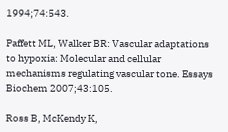1994;74:543.

Paffett ML, Walker BR: Vascular adaptations to hypoxia: Molecular and cellular mechanisms regulating vascular tone. Essays Biochem 2007;43:105.

Ross B, McKendy K,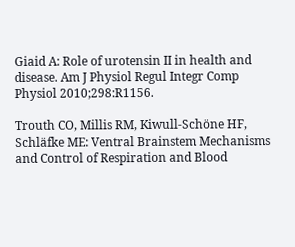Giaid A: Role of urotensin II in health and disease. Am J Physiol Regul Integr Comp Physiol 2010;298:R1156.

Trouth CO, Millis RM, Kiwull-Schöne HF, Schläfke ME: Ventral Brainstem Mechanisms and Control of Respiration and Blood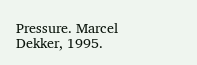Pressure. Marcel Dekker, 1995.